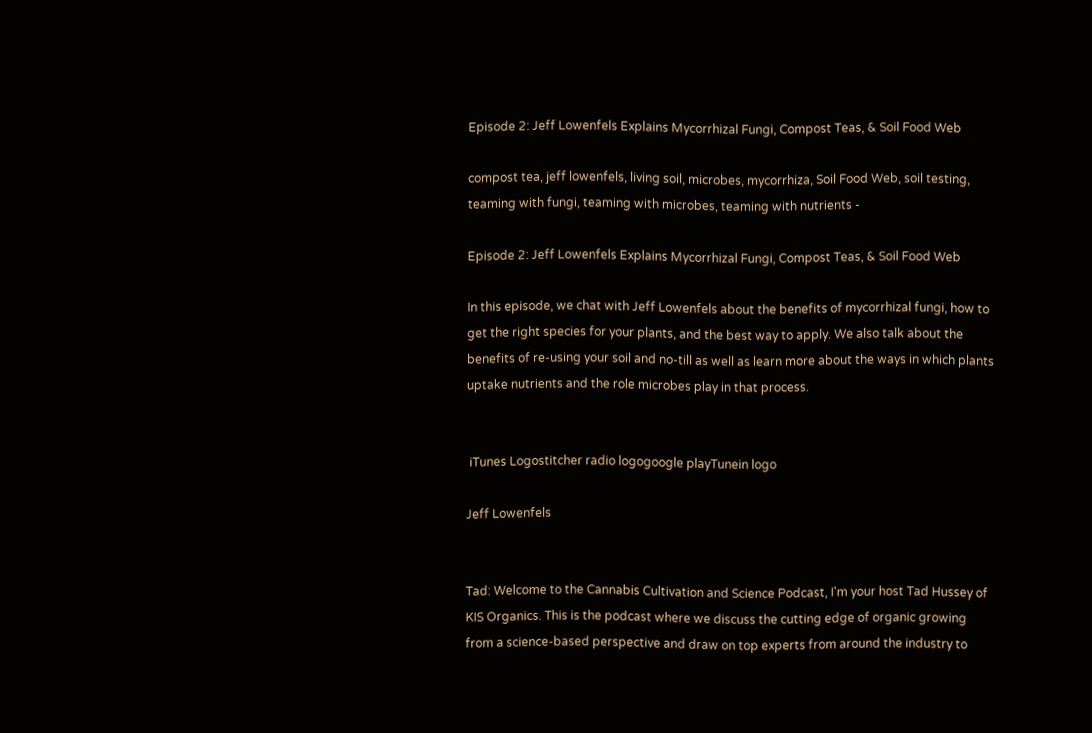Episode 2: Jeff Lowenfels Explains Mycorrhizal Fungi, Compost Teas, & Soil Food Web

compost tea, jeff lowenfels, living soil, microbes, mycorrhiza, Soil Food Web, soil testing, teaming with fungi, teaming with microbes, teaming with nutrients -

Episode 2: Jeff Lowenfels Explains Mycorrhizal Fungi, Compost Teas, & Soil Food Web

In this episode, we chat with Jeff Lowenfels about the benefits of mycorrhizal fungi, how to get the right species for your plants, and the best way to apply. We also talk about the benefits of re-using your soil and no-till as well as learn more about the ways in which plants uptake nutrients and the role microbes play in that process.


 iTunes Logostitcher radio logogoogle playTunein logo

Jeff Lowenfels


Tad: Welcome to the Cannabis Cultivation and Science Podcast, I'm your host Tad Hussey of KIS Organics. This is the podcast where we discuss the cutting edge of organic growing from a science-based perspective and draw on top experts from around the industry to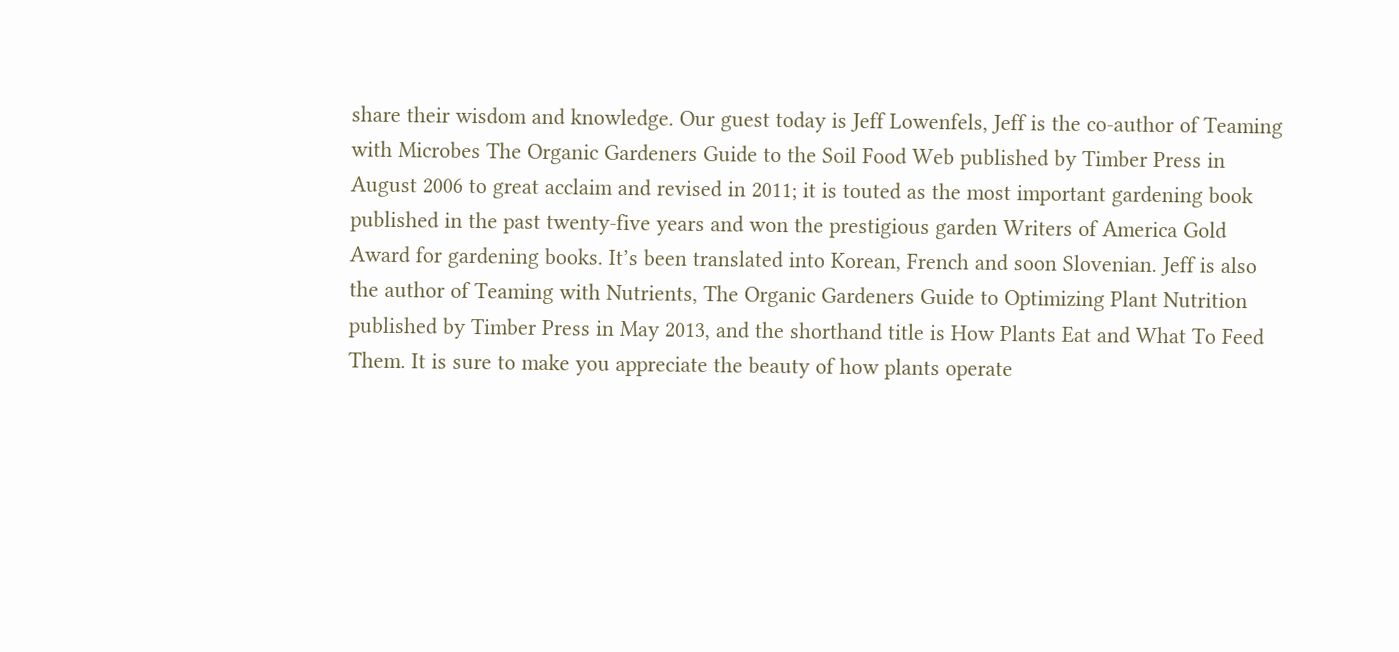share their wisdom and knowledge. Our guest today is Jeff Lowenfels, Jeff is the co-author of Teaming with Microbes The Organic Gardeners Guide to the Soil Food Web published by Timber Press in August 2006 to great acclaim and revised in 2011; it is touted as the most important gardening book published in the past twenty-five years and won the prestigious garden Writers of America Gold Award for gardening books. It’s been translated into Korean, French and soon Slovenian. Jeff is also the author of Teaming with Nutrients, The Organic Gardeners Guide to Optimizing Plant Nutrition published by Timber Press in May 2013, and the shorthand title is How Plants Eat and What To Feed Them. It is sure to make you appreciate the beauty of how plants operate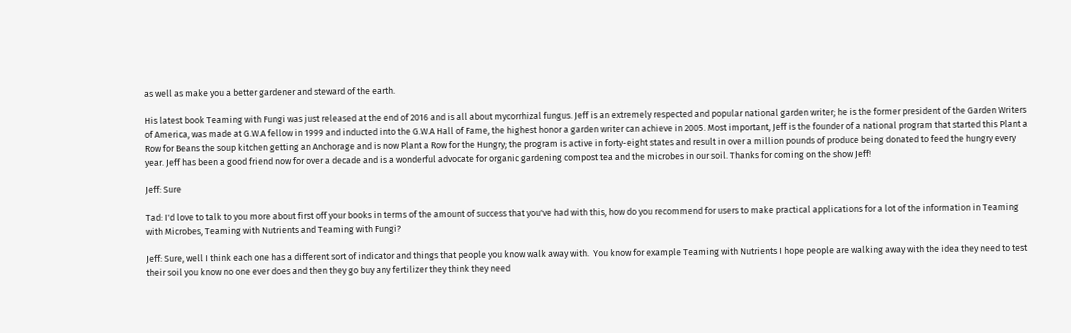as well as make you a better gardener and steward of the earth.

His latest book Teaming with Fungi was just released at the end of 2016 and is all about mycorrhizal fungus. Jeff is an extremely respected and popular national garden writer; he is the former president of the Garden Writers of America, was made at G.W.A fellow in 1999 and inducted into the G.W.A Hall of Fame, the highest honor a garden writer can achieve in 2005. Most important, Jeff is the founder of a national program that started this Plant a Row for Beans the soup kitchen getting an Anchorage and is now Plant a Row for the Hungry; the program is active in forty-eight states and result in over a million pounds of produce being donated to feed the hungry every year. Jeff has been a good friend now for over a decade and is a wonderful advocate for organic gardening compost tea and the microbes in our soil. Thanks for coming on the show Jeff!

Jeff: Sure

Tad: I'd love to talk to you more about first off your books in terms of the amount of success that you've had with this, how do you recommend for users to make practical applications for a lot of the information in Teaming with Microbes, Teaming with Nutrients and Teaming with Fungi?

Jeff: Sure, well I think each one has a different sort of indicator and things that people you know walk away with.  You know for example Teaming with Nutrients I hope people are walking away with the idea they need to test their soil you know no one ever does and then they go buy any fertilizer they think they need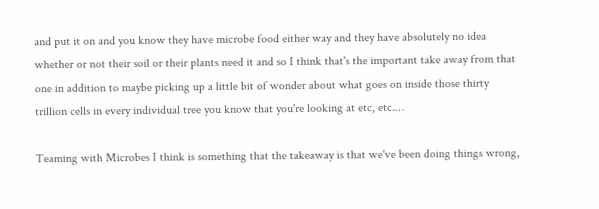and put it on and you know they have microbe food either way and they have absolutely no idea whether or not their soil or their plants need it and so I think that's the important take away from that one in addition to maybe picking up a little bit of wonder about what goes on inside those thirty trillion cells in every individual tree you know that you're looking at etc, etc.…

Teaming with Microbes I think is something that the takeaway is that we've been doing things wrong,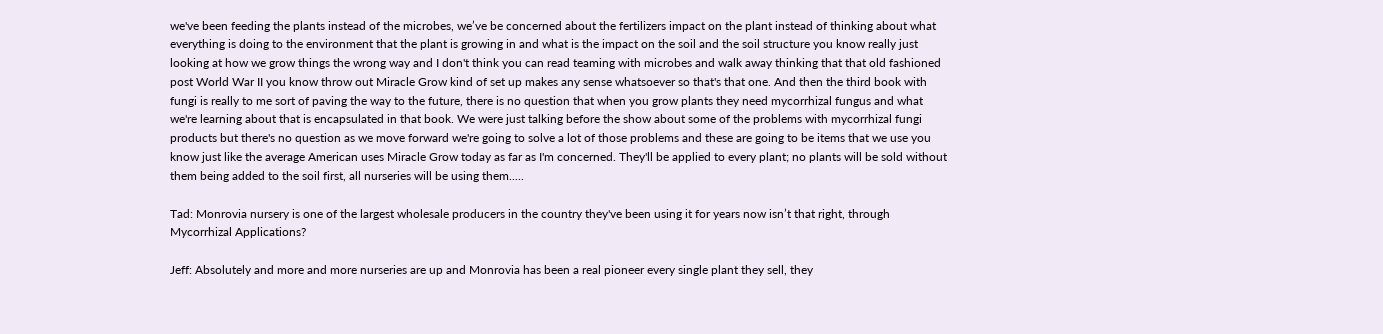we've been feeding the plants instead of the microbes, we’ve be concerned about the fertilizers impact on the plant instead of thinking about what everything is doing to the environment that the plant is growing in and what is the impact on the soil and the soil structure you know really just looking at how we grow things the wrong way and I don't think you can read teaming with microbes and walk away thinking that that old fashioned post World War II you know throw out Miracle Grow kind of set up makes any sense whatsoever so that's that one. And then the third book with fungi is really to me sort of paving the way to the future, there is no question that when you grow plants they need mycorrhizal fungus and what we're learning about that is encapsulated in that book. We were just talking before the show about some of the problems with mycorrhizal fungi products but there's no question as we move forward we're going to solve a lot of those problems and these are going to be items that we use you know just like the average American uses Miracle Grow today as far as I'm concerned. They'll be applied to every plant; no plants will be sold without them being added to the soil first, all nurseries will be using them.....

Tad: Monrovia nursery is one of the largest wholesale producers in the country they've been using it for years now isn’t that right, through Mycorrhizal Applications?

Jeff: Absolutely and more and more nurseries are up and Monrovia has been a real pioneer every single plant they sell, they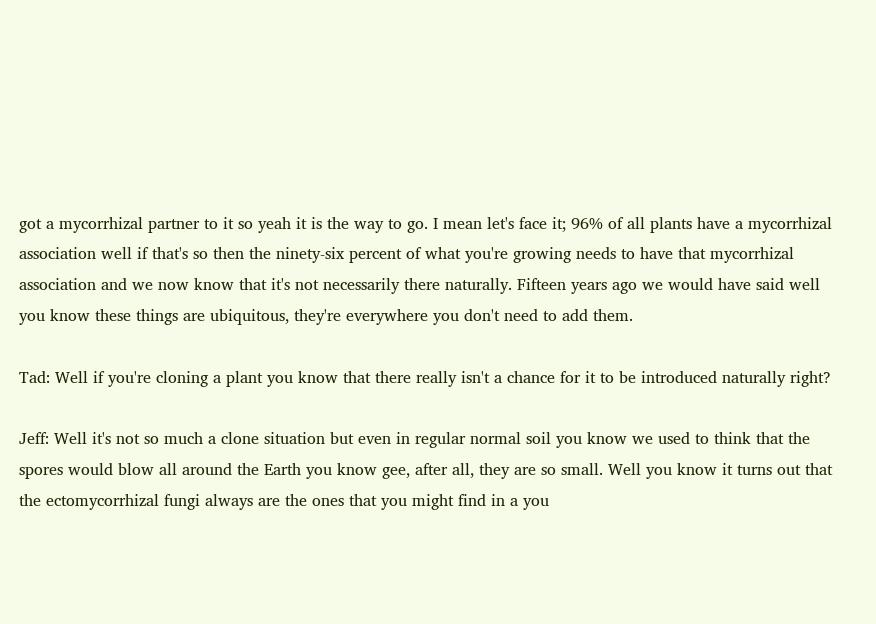got a mycorrhizal partner to it so yeah it is the way to go. I mean let's face it; 96% of all plants have a mycorrhizal association well if that's so then the ninety-six percent of what you're growing needs to have that mycorrhizal association and we now know that it's not necessarily there naturally. Fifteen years ago we would have said well you know these things are ubiquitous, they're everywhere you don't need to add them.

Tad: Well if you're cloning a plant you know that there really isn't a chance for it to be introduced naturally right?

Jeff: Well it's not so much a clone situation but even in regular normal soil you know we used to think that the spores would blow all around the Earth you know gee, after all, they are so small. Well you know it turns out that the ectomycorrhizal fungi always are the ones that you might find in a you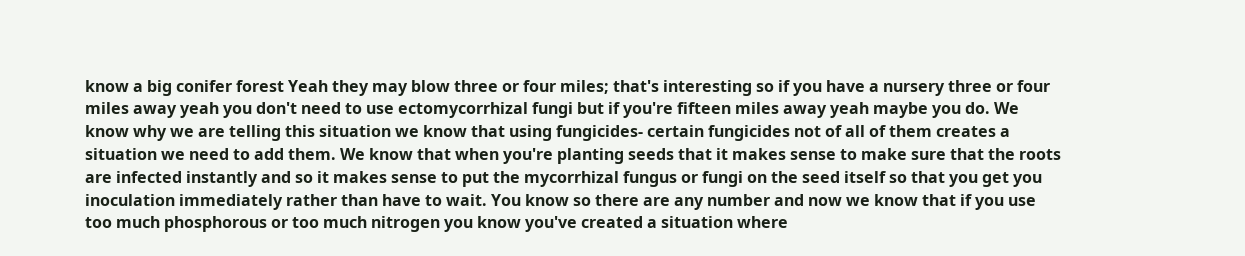know a big conifer forest Yeah they may blow three or four miles; that's interesting so if you have a nursery three or four miles away yeah you don't need to use ectomycorrhizal fungi but if you're fifteen miles away yeah maybe you do. We know why we are telling this situation we know that using fungicides- certain fungicides not of all of them creates a situation we need to add them. We know that when you're planting seeds that it makes sense to make sure that the roots are infected instantly and so it makes sense to put the mycorrhizal fungus or fungi on the seed itself so that you get you inoculation immediately rather than have to wait. You know so there are any number and now we know that if you use too much phosphorous or too much nitrogen you know you've created a situation where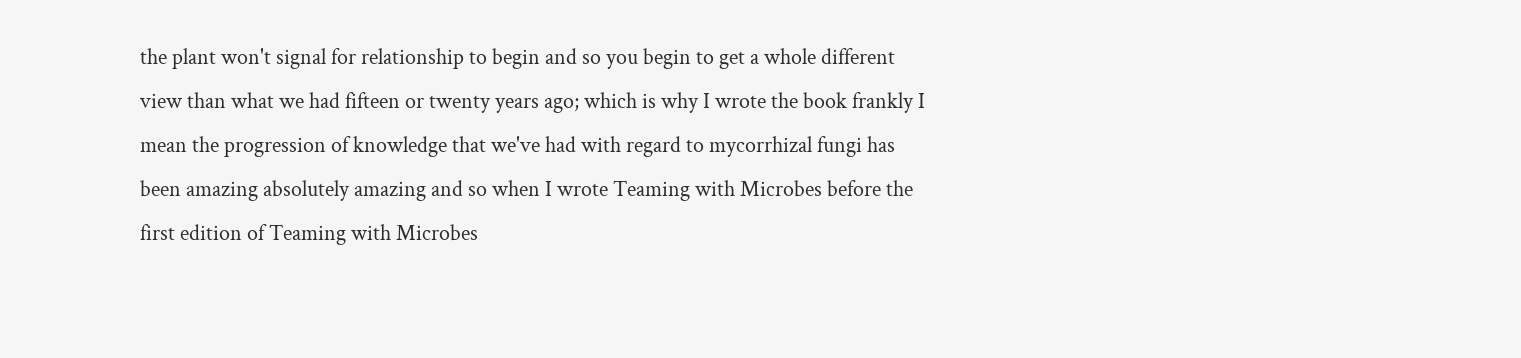the plant won't signal for relationship to begin and so you begin to get a whole different view than what we had fifteen or twenty years ago; which is why I wrote the book frankly I mean the progression of knowledge that we've had with regard to mycorrhizal fungi has been amazing absolutely amazing and so when I wrote Teaming with Microbes before the first edition of Teaming with Microbes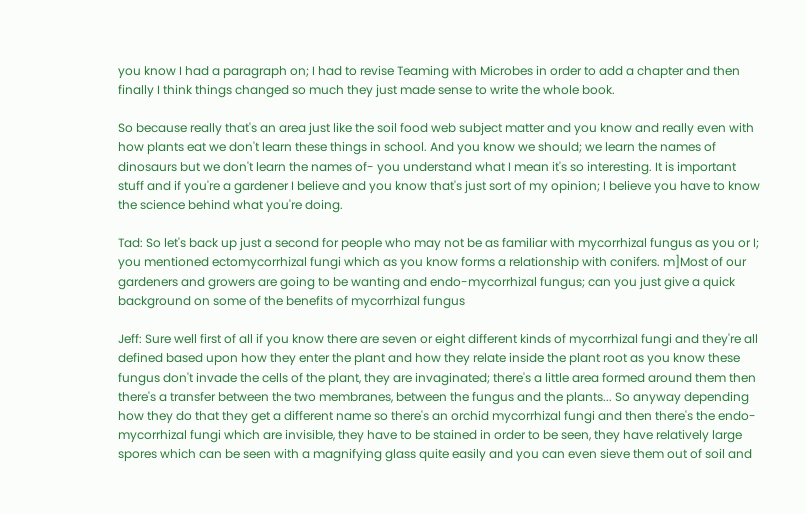you know I had a paragraph on; I had to revise Teaming with Microbes in order to add a chapter and then finally I think things changed so much they just made sense to write the whole book.

So because really that's an area just like the soil food web subject matter and you know and really even with how plants eat we don't learn these things in school. And you know we should; we learn the names of dinosaurs but we don't learn the names of- you understand what I mean it's so interesting. It is important stuff and if you're a gardener I believe and you know that's just sort of my opinion; I believe you have to know the science behind what you're doing.

Tad: So let's back up just a second for people who may not be as familiar with mycorrhizal fungus as you or I; you mentioned ectomycorrhizal fungi which as you know forms a relationship with conifers. m]Most of our gardeners and growers are going to be wanting and endo-mycorrhizal fungus; can you just give a quick background on some of the benefits of mycorrhizal fungus

Jeff: Sure well first of all if you know there are seven or eight different kinds of mycorrhizal fungi and they're all defined based upon how they enter the plant and how they relate inside the plant root as you know these fungus don't invade the cells of the plant, they are invaginated; there's a little area formed around them then there's a transfer between the two membranes, between the fungus and the plants... So anyway depending how they do that they get a different name so there's an orchid mycorrhizal fungi and then there's the endo-mycorrhizal fungi which are invisible, they have to be stained in order to be seen, they have relatively large spores which can be seen with a magnifying glass quite easily and you can even sieve them out of soil and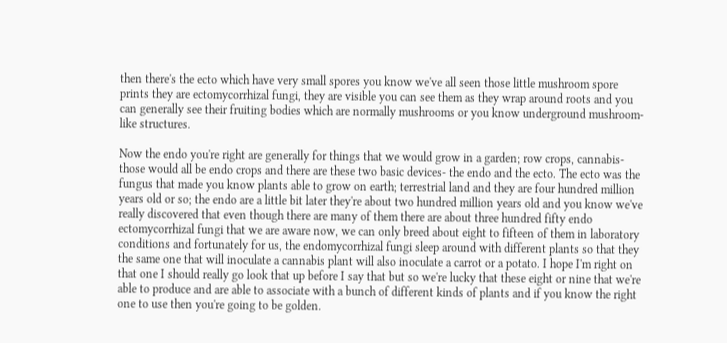then there's the ecto which have very small spores you know we've all seen those little mushroom spore prints they are ectomycorrhizal fungi, they are visible you can see them as they wrap around roots and you can generally see their fruiting bodies which are normally mushrooms or you know underground mushroom-like structures.

Now the endo you're right are generally for things that we would grow in a garden; row crops, cannabis- those would all be endo crops and there are these two basic devices- the endo and the ecto. The ecto was the fungus that made you know plants able to grow on earth; terrestrial land and they are four hundred million years old or so; the endo are a little bit later they're about two hundred million years old and you know we've really discovered that even though there are many of them there are about three hundred fifty endo ectomycorrhizal fungi that we are aware now, we can only breed about eight to fifteen of them in laboratory conditions and fortunately for us, the endomycorrhizal fungi sleep around with different plants so that they the same one that will inoculate a cannabis plant will also inoculate a carrot or a potato. I hope I'm right on that one I should really go look that up before I say that but so we're lucky that these eight or nine that we're able to produce and are able to associate with a bunch of different kinds of plants and if you know the right one to use then you're going to be golden.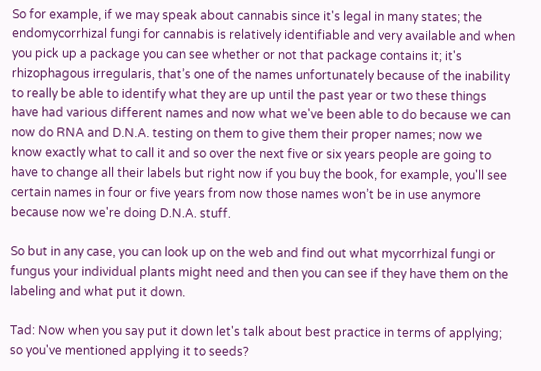So for example, if we may speak about cannabis since it's legal in many states; the endomycorrhizal fungi for cannabis is relatively identifiable and very available and when you pick up a package you can see whether or not that package contains it; it's rhizophagous irregularis, that’s one of the names unfortunately because of the inability to really be able to identify what they are up until the past year or two these things have had various different names and now what we've been able to do because we can now do RNA and D.N.A. testing on them to give them their proper names; now we know exactly what to call it and so over the next five or six years people are going to have to change all their labels but right now if you buy the book, for example, you'll see certain names in four or five years from now those names won’t be in use anymore because now we're doing D.N.A. stuff.

So but in any case, you can look up on the web and find out what mycorrhizal fungi or fungus your individual plants might need and then you can see if they have them on the labeling and what put it down.

Tad: Now when you say put it down let's talk about best practice in terms of applying; so you've mentioned applying it to seeds?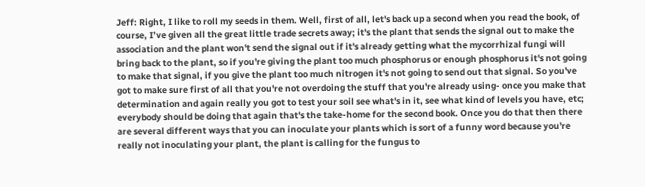Jeff: Right, I like to roll my seeds in them. Well, first of all, let's back up a second when you read the book, of course, I’ve given all the great little trade secrets away; it's the plant that sends the signal out to make the association and the plant won't send the signal out if it's already getting what the mycorrhizal fungi will bring back to the plant, so if you're giving the plant too much phosphorus or enough phosphorus it's not going to make that signal, if you give the plant too much nitrogen it's not going to send out that signal. So you've got to make sure first of all that you're not overdoing the stuff that you're already using- once you make that determination and again really you got to test your soil see what's in it, see what kind of levels you have, etc; everybody should be doing that again that's the take-home for the second book. Once you do that then there are several different ways that you can inoculate your plants which is sort of a funny word because you're really not inoculating your plant, the plant is calling for the fungus to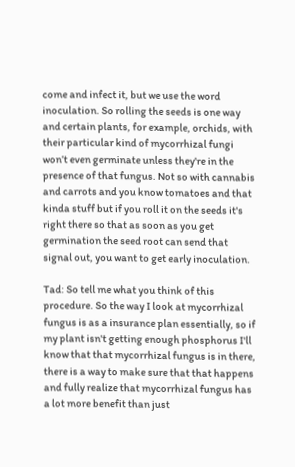come and infect it, but we use the word inoculation. So rolling the seeds is one way and certain plants, for example, orchids, with their particular kind of mycorrhizal fungi won’t even germinate unless they're in the presence of that fungus. Not so with cannabis and carrots and you know tomatoes and that kinda stuff but if you roll it on the seeds it's right there so that as soon as you get germination the seed root can send that signal out, you want to get early inoculation.

Tad: So tell me what you think of this procedure. So the way I look at mycorrhizal fungus is as a insurance plan essentially, so if my plant isn't getting enough phosphorus I'll know that that mycorrhizal fungus is in there, there is a way to make sure that that happens and fully realize that mycorrhizal fungus has a lot more benefit than just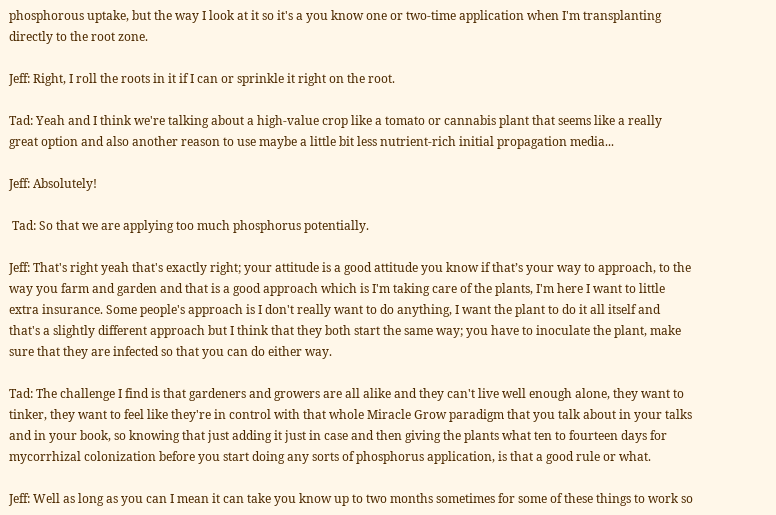phosphorous uptake, but the way I look at it so it's a you know one or two-time application when I'm transplanting directly to the root zone.

Jeff: Right, I roll the roots in it if I can or sprinkle it right on the root.

Tad: Yeah and I think we're talking about a high-value crop like a tomato or cannabis plant that seems like a really great option and also another reason to use maybe a little bit less nutrient-rich initial propagation media...

Jeff: Absolutely!

 Tad: So that we are applying too much phosphorus potentially.

Jeff: That's right yeah that's exactly right; your attitude is a good attitude you know if that’s your way to approach, to the way you farm and garden and that is a good approach which is I'm taking care of the plants, I'm here I want to little extra insurance. Some people's approach is I don't really want to do anything, I want the plant to do it all itself and that's a slightly different approach but I think that they both start the same way; you have to inoculate the plant, make sure that they are infected so that you can do either way.

Tad: The challenge I find is that gardeners and growers are all alike and they can't live well enough alone, they want to tinker, they want to feel like they're in control with that whole Miracle Grow paradigm that you talk about in your talks and in your book, so knowing that just adding it just in case and then giving the plants what ten to fourteen days for mycorrhizal colonization before you start doing any sorts of phosphorus application, is that a good rule or what.

Jeff: Well as long as you can I mean it can take you know up to two months sometimes for some of these things to work so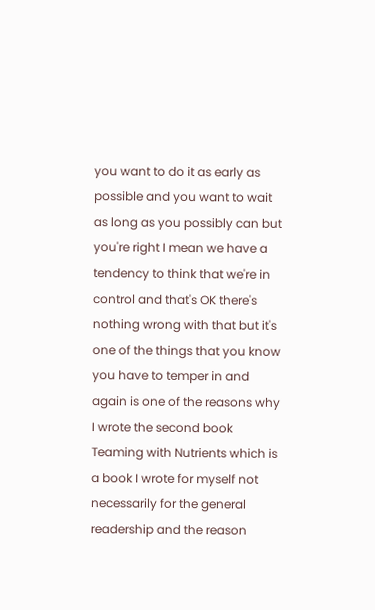you want to do it as early as possible and you want to wait as long as you possibly can but you're right I mean we have a tendency to think that we're in control and that's OK there's nothing wrong with that but it's one of the things that you know you have to temper in and again is one of the reasons why I wrote the second book Teaming with Nutrients which is a book I wrote for myself not necessarily for the general readership and the reason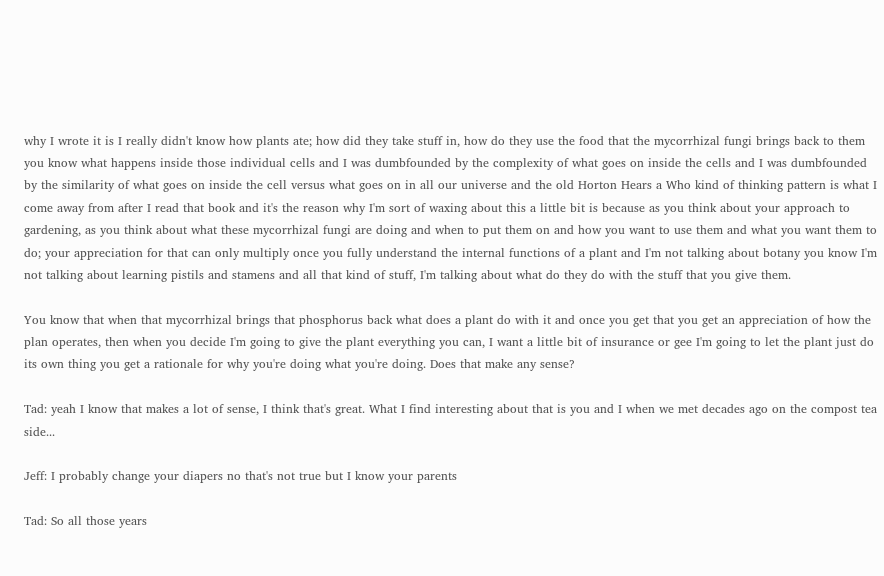why I wrote it is I really didn't know how plants ate; how did they take stuff in, how do they use the food that the mycorrhizal fungi brings back to them you know what happens inside those individual cells and I was dumbfounded by the complexity of what goes on inside the cells and I was dumbfounded by the similarity of what goes on inside the cell versus what goes on in all our universe and the old Horton Hears a Who kind of thinking pattern is what I come away from after I read that book and it's the reason why I'm sort of waxing about this a little bit is because as you think about your approach to gardening, as you think about what these mycorrhizal fungi are doing and when to put them on and how you want to use them and what you want them to do; your appreciation for that can only multiply once you fully understand the internal functions of a plant and I'm not talking about botany you know I'm not talking about learning pistils and stamens and all that kind of stuff, I'm talking about what do they do with the stuff that you give them.

You know that when that mycorrhizal brings that phosphorus back what does a plant do with it and once you get that you get an appreciation of how the plan operates, then when you decide I'm going to give the plant everything you can, I want a little bit of insurance or gee I'm going to let the plant just do its own thing you get a rationale for why you're doing what you're doing. Does that make any sense?

Tad: yeah I know that makes a lot of sense, I think that's great. What I find interesting about that is you and I when we met decades ago on the compost tea side...

Jeff: I probably change your diapers no that's not true but I know your parents

Tad: So all those years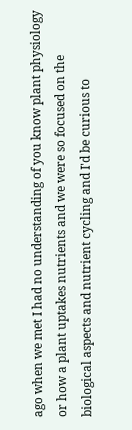ago when we met I had no understanding of you know plant physiology or how a plant uptakes nutrients and we were so focused on the biological aspects and nutrient cycling and I'd be curious to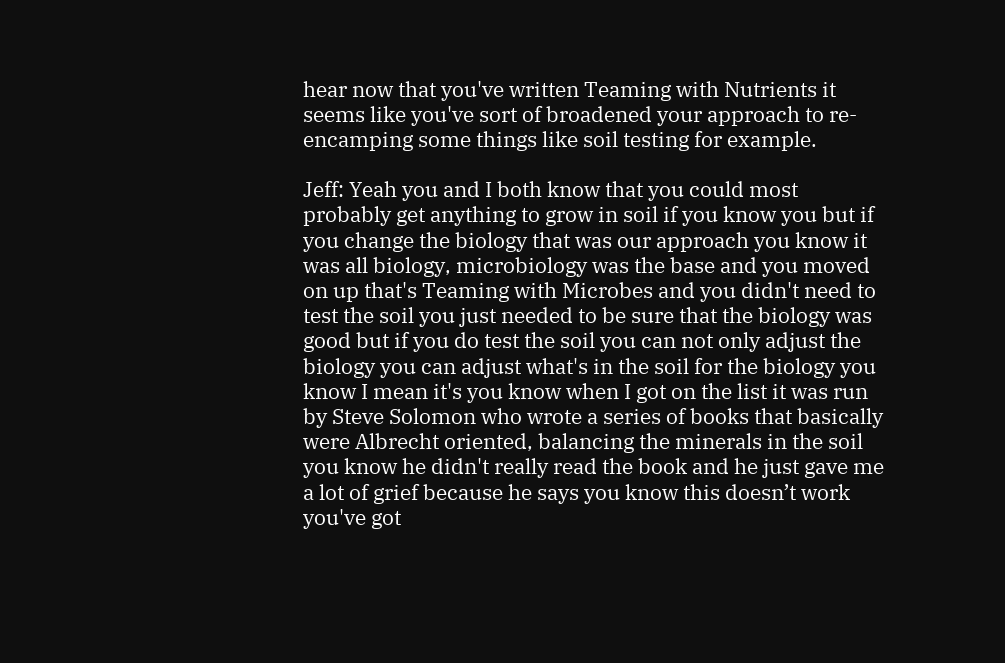hear now that you've written Teaming with Nutrients it seems like you've sort of broadened your approach to re-encamping some things like soil testing for example.

Jeff: Yeah you and I both know that you could most probably get anything to grow in soil if you know you but if you change the biology that was our approach you know it was all biology, microbiology was the base and you moved on up that's Teaming with Microbes and you didn't need to test the soil you just needed to be sure that the biology was good but if you do test the soil you can not only adjust the biology you can adjust what's in the soil for the biology you know I mean it's you know when I got on the list it was run by Steve Solomon who wrote a series of books that basically were Albrecht oriented, balancing the minerals in the soil you know he didn't really read the book and he just gave me a lot of grief because he says you know this doesn’t work you've got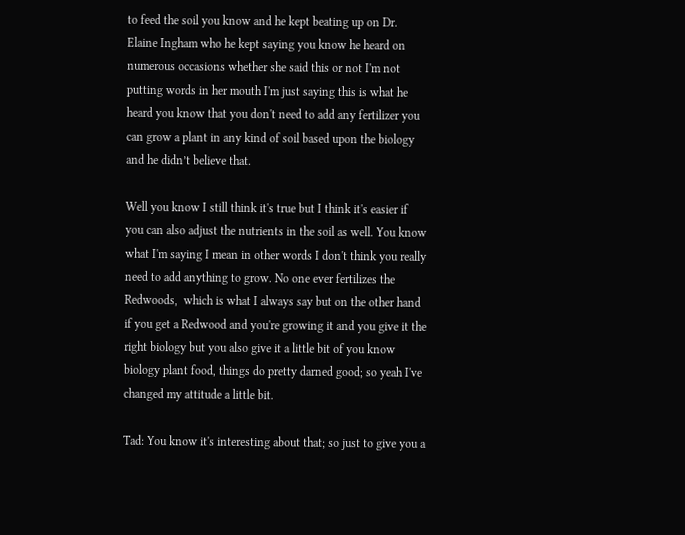to feed the soil you know and he kept beating up on Dr. Elaine Ingham who he kept saying you know he heard on numerous occasions whether she said this or not I'm not putting words in her mouth I'm just saying this is what he heard you know that you don't need to add any fertilizer you can grow a plant in any kind of soil based upon the biology and he didn’t believe that.

Well you know I still think it's true but I think it's easier if you can also adjust the nutrients in the soil as well. You know what I'm saying I mean in other words I don't think you really need to add anything to grow. No one ever fertilizes the Redwoods,  which is what I always say but on the other hand if you get a Redwood and you're growing it and you give it the right biology but you also give it a little bit of you know biology plant food, things do pretty darned good; so yeah I've changed my attitude a little bit.

Tad: You know it's interesting about that; so just to give you a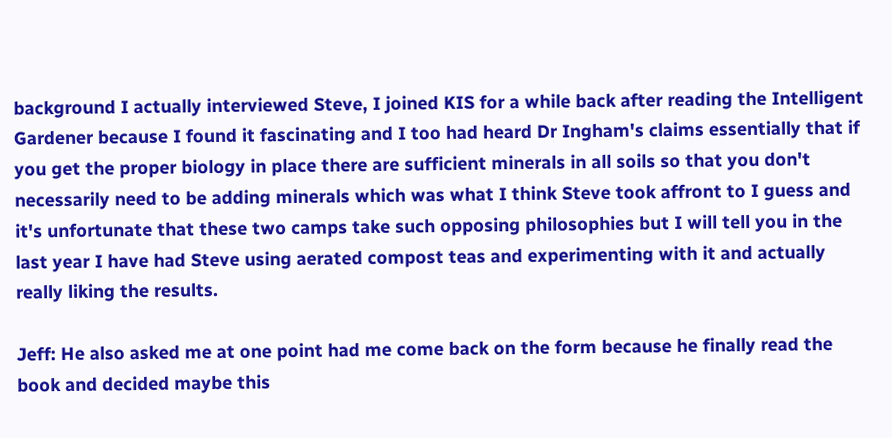background I actually interviewed Steve, I joined KIS for a while back after reading the Intelligent Gardener because I found it fascinating and I too had heard Dr Ingham's claims essentially that if you get the proper biology in place there are sufficient minerals in all soils so that you don't necessarily need to be adding minerals which was what I think Steve took affront to I guess and it's unfortunate that these two camps take such opposing philosophies but I will tell you in the last year I have had Steve using aerated compost teas and experimenting with it and actually really liking the results.

Jeff: He also asked me at one point had me come back on the form because he finally read the book and decided maybe this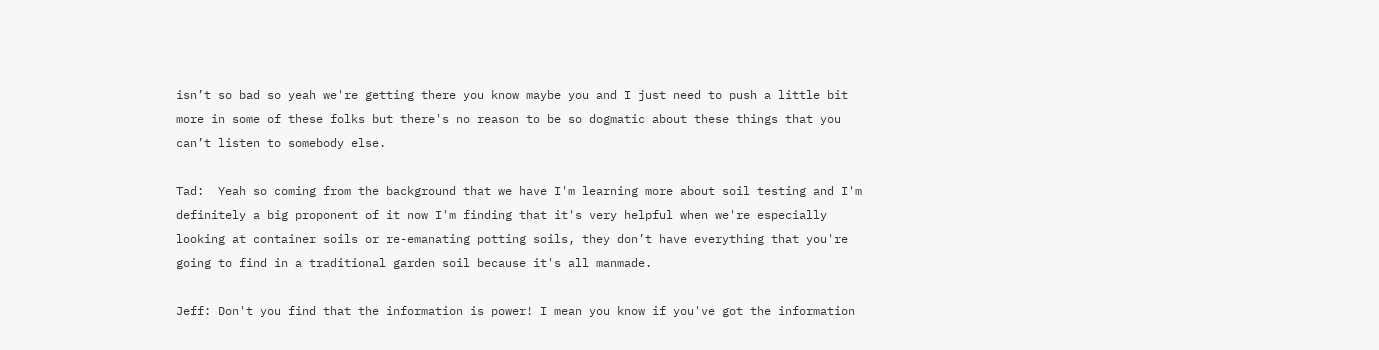isn’t so bad so yeah we're getting there you know maybe you and I just need to push a little bit more in some of these folks but there's no reason to be so dogmatic about these things that you can’t listen to somebody else.

Tad:  Yeah so coming from the background that we have I'm learning more about soil testing and I'm definitely a big proponent of it now I'm finding that it's very helpful when we're especially looking at container soils or re-emanating potting soils, they don’t have everything that you're going to find in a traditional garden soil because it's all manmade.

Jeff: Don't you find that the information is power! I mean you know if you've got the information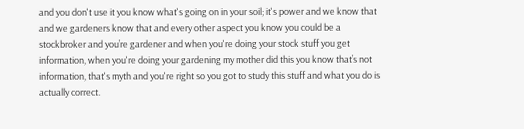and you don't use it you know what's going on in your soil; it's power and we know that and we gardeners know that and every other aspect you know you could be a stockbroker and you’re gardener and when you're doing your stock stuff you get information, when you're doing your gardening my mother did this you know that’s not information, that's myth and you're right so you got to study this stuff and what you do is actually correct.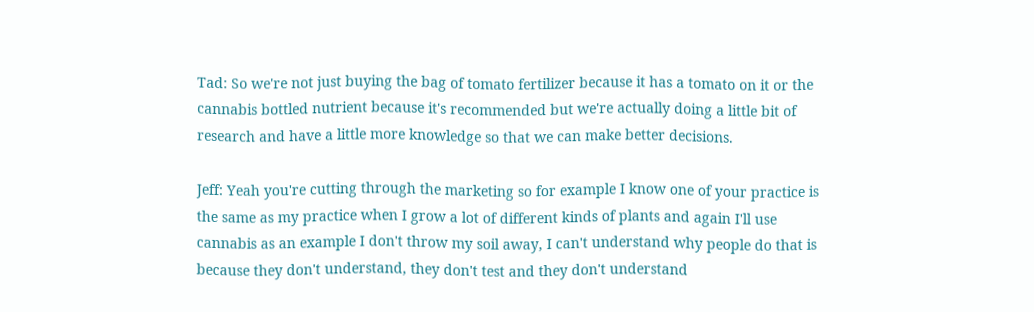Tad: So we're not just buying the bag of tomato fertilizer because it has a tomato on it or the cannabis bottled nutrient because it's recommended but we're actually doing a little bit of research and have a little more knowledge so that we can make better decisions.

Jeff: Yeah you're cutting through the marketing so for example I know one of your practice is the same as my practice when I grow a lot of different kinds of plants and again I'll use cannabis as an example I don't throw my soil away, I can't understand why people do that is because they don't understand, they don't test and they don't understand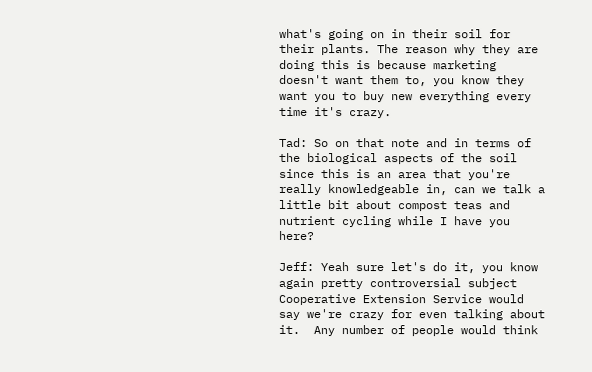what's going on in their soil for their plants. The reason why they are doing this is because marketing doesn't want them to, you know they want you to buy new everything every time it's crazy.

Tad: So on that note and in terms of the biological aspects of the soil since this is an area that you're really knowledgeable in, can we talk a little bit about compost teas and nutrient cycling while I have you here?

Jeff: Yeah sure let's do it, you know again pretty controversial subject Cooperative Extension Service would say we're crazy for even talking about it.  Any number of people would think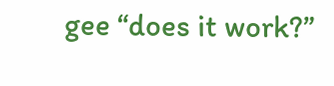gee “does it work?”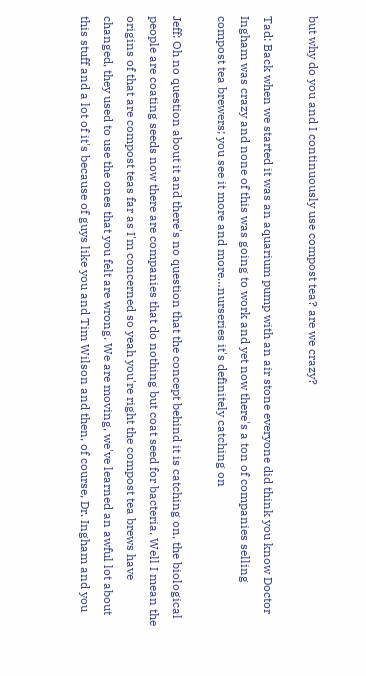but why do you and I continuously use compost tea? are we crazy?

Tad: Back when we started it was an aquarium pump with an air stone everyone did think you know Doctor Ingham was crazy and none of this was going to work and yet now there's a ton of companies selling compost tea brewers; you see it more and more…nurseries it's definitely catching on

Jeff: Oh no question about it and there's no question that the concept behind it is catching on, the biological people are coating seeds now there are companies that do nothing but coat seed for bacteria. Well I mean the origins of that are compost teas far as I'm concerned so yeah you're right the compost tea brews have changed, they used to use the ones that you felt are wrong. We are moving, we've learned an awful lot about this stuff and a lot of it's because of guys like you and Tim Wilson and then, of course, Dr. Ingham and you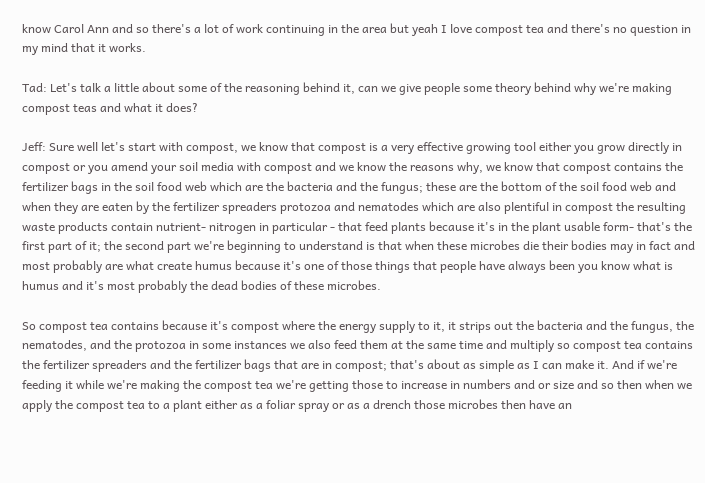know Carol Ann and so there's a lot of work continuing in the area but yeah I love compost tea and there's no question in my mind that it works.

Tad: Let's talk a little about some of the reasoning behind it, can we give people some theory behind why we're making compost teas and what it does?

Jeff: Sure well let's start with compost, we know that compost is a very effective growing tool either you grow directly in compost or you amend your soil media with compost and we know the reasons why, we know that compost contains the fertilizer bags in the soil food web which are the bacteria and the fungus; these are the bottom of the soil food web and when they are eaten by the fertilizer spreaders protozoa and nematodes which are also plentiful in compost the resulting waste products contain nutrient- nitrogen in particular - that feed plants because it's in the plant usable form- that's the first part of it; the second part we're beginning to understand is that when these microbes die their bodies may in fact and most probably are what create humus because it's one of those things that people have always been you know what is humus and it's most probably the dead bodies of these microbes.

So compost tea contains because it's compost where the energy supply to it, it strips out the bacteria and the fungus, the nematodes, and the protozoa in some instances we also feed them at the same time and multiply so compost tea contains the fertilizer spreaders and the fertilizer bags that are in compost; that's about as simple as I can make it. And if we're feeding it while we're making the compost tea we're getting those to increase in numbers and or size and so then when we apply the compost tea to a plant either as a foliar spray or as a drench those microbes then have an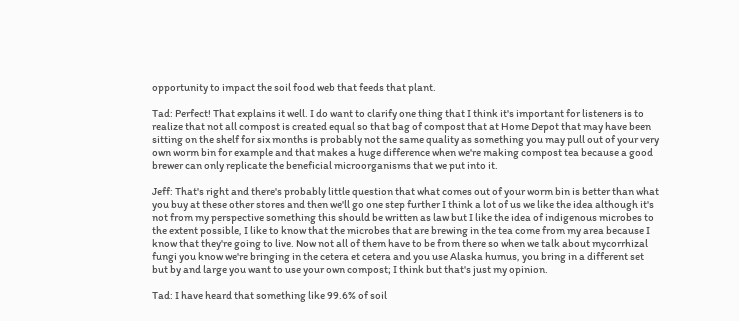opportunity to impact the soil food web that feeds that plant.

Tad: Perfect! That explains it well. I do want to clarify one thing that I think it's important for listeners is to realize that not all compost is created equal so that bag of compost that at Home Depot that may have been sitting on the shelf for six months is probably not the same quality as something you may pull out of your very own worm bin for example and that makes a huge difference when we're making compost tea because a good brewer can only replicate the beneficial microorganisms that we put into it.

Jeff: That's right and there's probably little question that what comes out of your worm bin is better than what you buy at these other stores and then we'll go one step further I think a lot of us we like the idea although it's not from my perspective something this should be written as law but I like the idea of indigenous microbes to the extent possible, I like to know that the microbes that are brewing in the tea come from my area because I know that they're going to live. Now not all of them have to be from there so when we talk about mycorrhizal fungi you know we're bringing in the cetera et cetera and you use Alaska humus, you bring in a different set but by and large you want to use your own compost; I think but that's just my opinion.

Tad: I have heard that something like 99.6% of soil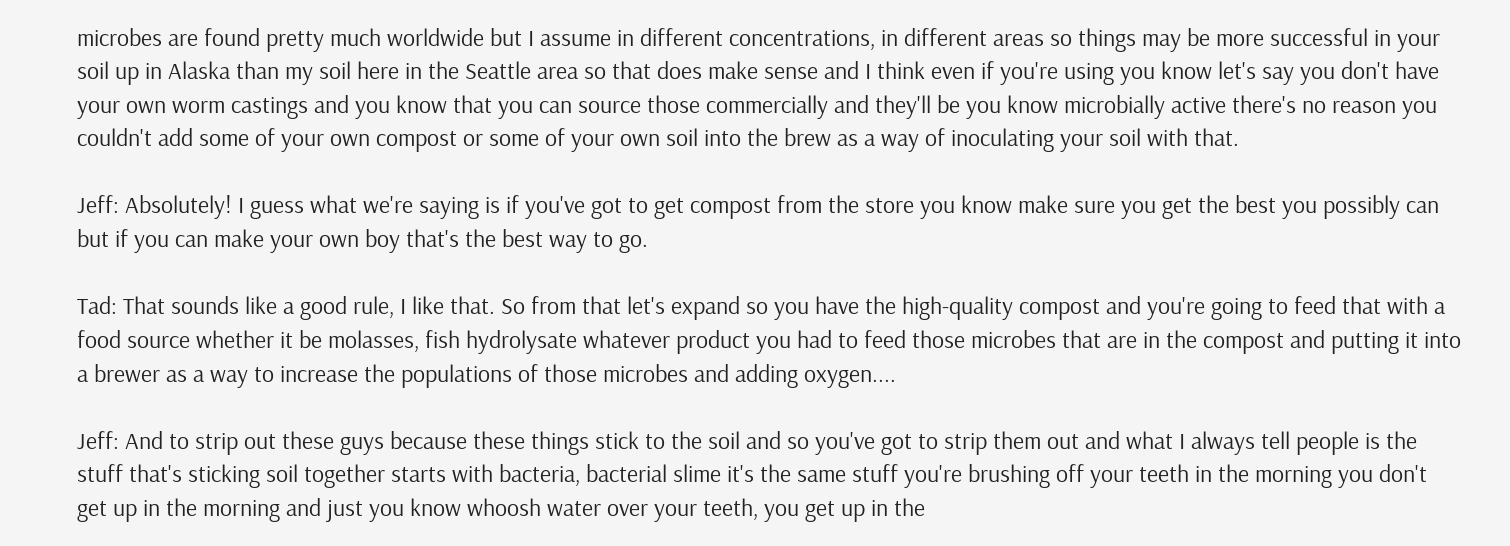microbes are found pretty much worldwide but I assume in different concentrations, in different areas so things may be more successful in your soil up in Alaska than my soil here in the Seattle area so that does make sense and I think even if you're using you know let's say you don't have your own worm castings and you know that you can source those commercially and they'll be you know microbially active there's no reason you couldn't add some of your own compost or some of your own soil into the brew as a way of inoculating your soil with that.

Jeff: Absolutely! I guess what we're saying is if you've got to get compost from the store you know make sure you get the best you possibly can but if you can make your own boy that's the best way to go.

Tad: That sounds like a good rule, I like that. So from that let's expand so you have the high-quality compost and you're going to feed that with a food source whether it be molasses, fish hydrolysate whatever product you had to feed those microbes that are in the compost and putting it into a brewer as a way to increase the populations of those microbes and adding oxygen....

Jeff: And to strip out these guys because these things stick to the soil and so you've got to strip them out and what I always tell people is the stuff that's sticking soil together starts with bacteria, bacterial slime it's the same stuff you're brushing off your teeth in the morning you don't get up in the morning and just you know whoosh water over your teeth, you get up in the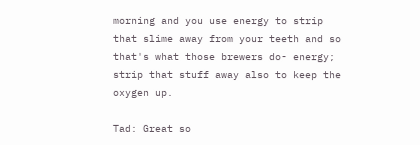morning and you use energy to strip that slime away from your teeth and so that's what those brewers do- energy; strip that stuff away also to keep the oxygen up.

Tad: Great so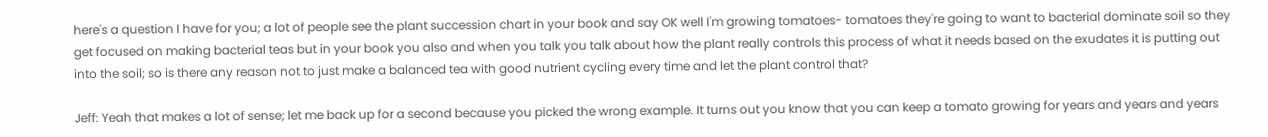here's a question I have for you; a lot of people see the plant succession chart in your book and say OK well I'm growing tomatoes- tomatoes they're going to want to bacterial dominate soil so they get focused on making bacterial teas but in your book you also and when you talk you talk about how the plant really controls this process of what it needs based on the exudates it is putting out into the soil; so is there any reason not to just make a balanced tea with good nutrient cycling every time and let the plant control that?

Jeff: Yeah that makes a lot of sense; let me back up for a second because you picked the wrong example. It turns out you know that you can keep a tomato growing for years and years and years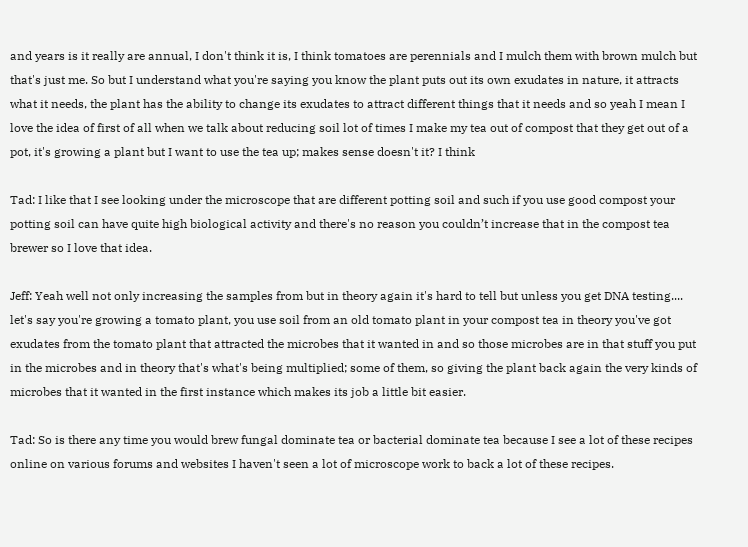and years is it really are annual, I don't think it is, I think tomatoes are perennials and I mulch them with brown mulch but that's just me. So but I understand what you're saying you know the plant puts out its own exudates in nature, it attracts what it needs, the plant has the ability to change its exudates to attract different things that it needs and so yeah I mean I love the idea of first of all when we talk about reducing soil lot of times I make my tea out of compost that they get out of a pot, it's growing a plant but I want to use the tea up; makes sense doesn't it? I think

Tad: I like that I see looking under the microscope that are different potting soil and such if you use good compost your potting soil can have quite high biological activity and there's no reason you couldn’t increase that in the compost tea brewer so I love that idea.

Jeff: Yeah well not only increasing the samples from but in theory again it's hard to tell but unless you get DNA testing.... let's say you're growing a tomato plant, you use soil from an old tomato plant in your compost tea in theory you've got exudates from the tomato plant that attracted the microbes that it wanted in and so those microbes are in that stuff you put in the microbes and in theory that's what's being multiplied; some of them, so giving the plant back again the very kinds of microbes that it wanted in the first instance which makes its job a little bit easier.

Tad: So is there any time you would brew fungal dominate tea or bacterial dominate tea because I see a lot of these recipes online on various forums and websites I haven't seen a lot of microscope work to back a lot of these recipes.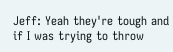Jeff: Yeah they're tough and if I was trying to throw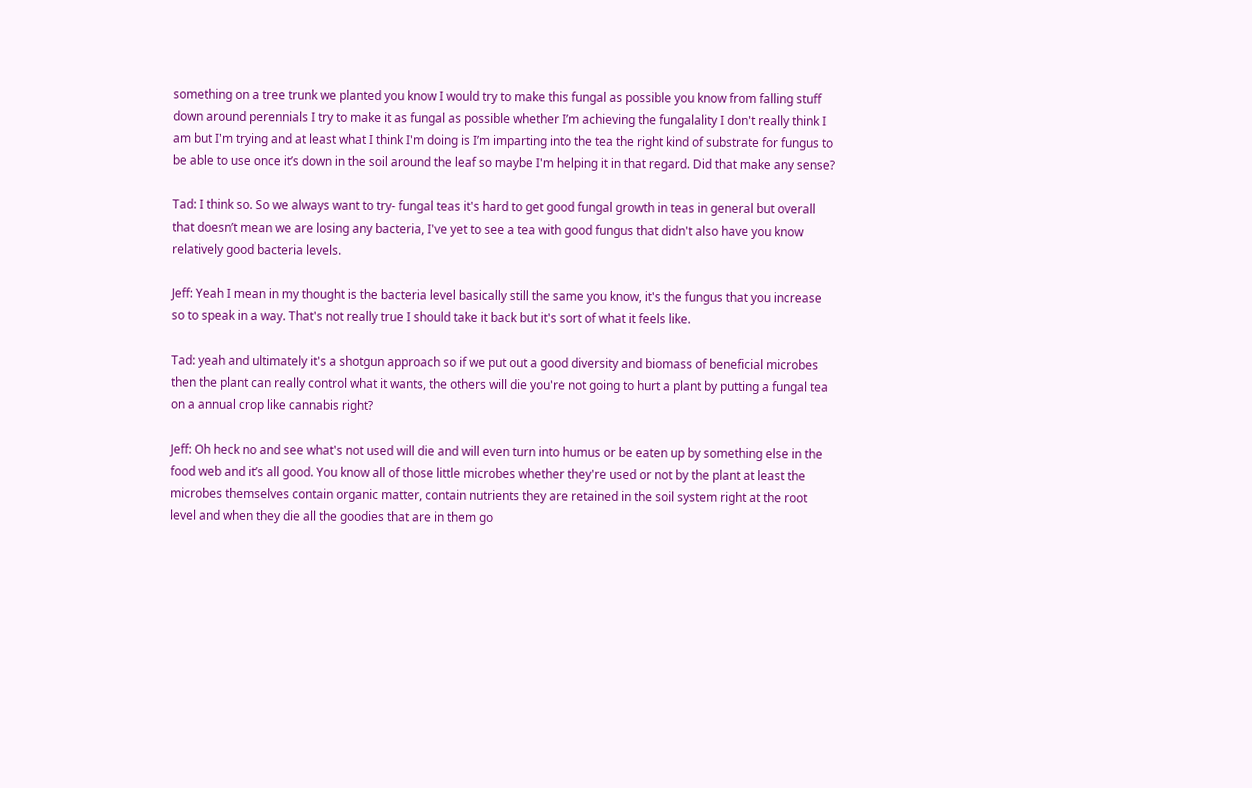something on a tree trunk we planted you know I would try to make this fungal as possible you know from falling stuff down around perennials I try to make it as fungal as possible whether I’m achieving the fungalality I don't really think I am but I'm trying and at least what I think I'm doing is I’m imparting into the tea the right kind of substrate for fungus to be able to use once it’s down in the soil around the leaf so maybe I'm helping it in that regard. Did that make any sense?

Tad: I think so. So we always want to try- fungal teas it's hard to get good fungal growth in teas in general but overall that doesn’t mean we are losing any bacteria, I've yet to see a tea with good fungus that didn't also have you know relatively good bacteria levels.

Jeff: Yeah I mean in my thought is the bacteria level basically still the same you know, it's the fungus that you increase so to speak in a way. That's not really true I should take it back but it's sort of what it feels like.

Tad: yeah and ultimately it's a shotgun approach so if we put out a good diversity and biomass of beneficial microbes then the plant can really control what it wants, the others will die you're not going to hurt a plant by putting a fungal tea on a annual crop like cannabis right?

Jeff: Oh heck no and see what's not used will die and will even turn into humus or be eaten up by something else in the food web and it’s all good. You know all of those little microbes whether they're used or not by the plant at least the microbes themselves contain organic matter, contain nutrients they are retained in the soil system right at the root level and when they die all the goodies that are in them go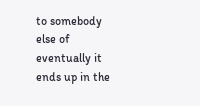to somebody else of eventually it ends up in the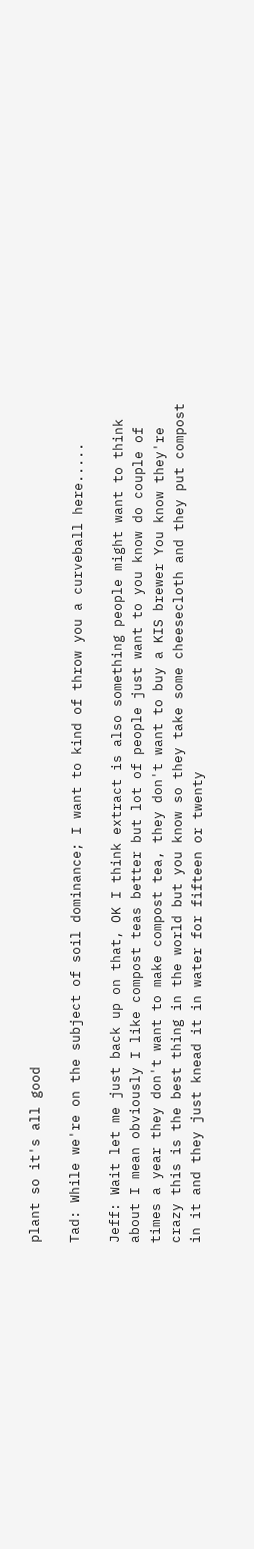plant so it's all good

Tad: While we're on the subject of soil dominance; I want to kind of throw you a curveball here.....

Jeff: Wait let me just back up on that, OK I think extract is also something people might want to think about I mean obviously I like compost teas better but lot of people just want to you know do couple of times a year they don't want to make compost tea, they don't want to buy a KIS brewer You know they're crazy this is the best thing in the world but you know so they take some cheesecloth and they put compost in it and they just knead it in water for fifteen or twenty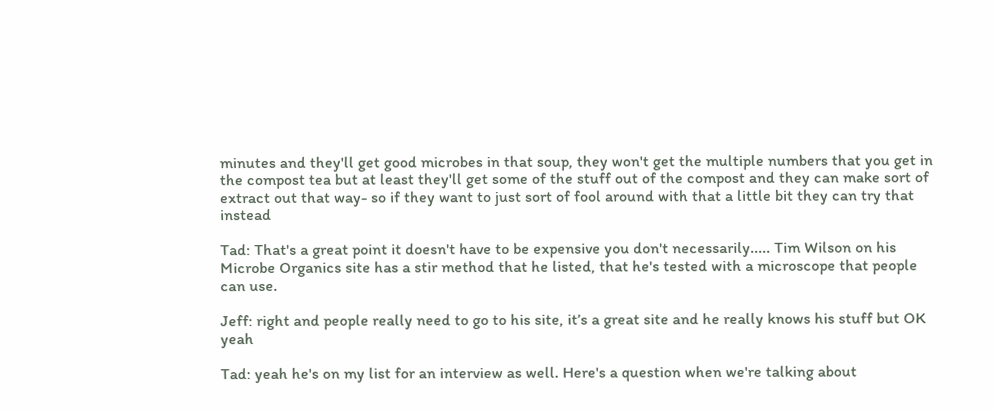minutes and they'll get good microbes in that soup, they won't get the multiple numbers that you get in the compost tea but at least they'll get some of the stuff out of the compost and they can make sort of extract out that way- so if they want to just sort of fool around with that a little bit they can try that instead

Tad: That's a great point it doesn't have to be expensive you don't necessarily..... Tim Wilson on his Microbe Organics site has a stir method that he listed, that he's tested with a microscope that people can use.

Jeff: right and people really need to go to his site, it’s a great site and he really knows his stuff but OK yeah

Tad: yeah he's on my list for an interview as well. Here's a question when we're talking about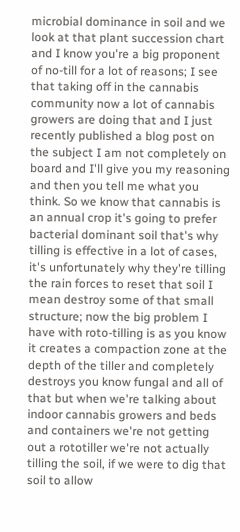microbial dominance in soil and we look at that plant succession chart and I know you're a big proponent of no-till for a lot of reasons; I see that taking off in the cannabis community now a lot of cannabis growers are doing that and I just recently published a blog post on the subject I am not completely on board and I'll give you my reasoning and then you tell me what you think. So we know that cannabis is an annual crop it's going to prefer bacterial dominant soil that's why tilling is effective in a lot of cases, it's unfortunately why they're tilling the rain forces to reset that soil I mean destroy some of that small structure; now the big problem I have with roto-tilling is as you know it creates a compaction zone at the depth of the tiller and completely destroys you know fungal and all of that but when we're talking about indoor cannabis growers and beds and containers we're not getting out a rototiller we're not actually tilling the soil, if we were to dig that soil to allow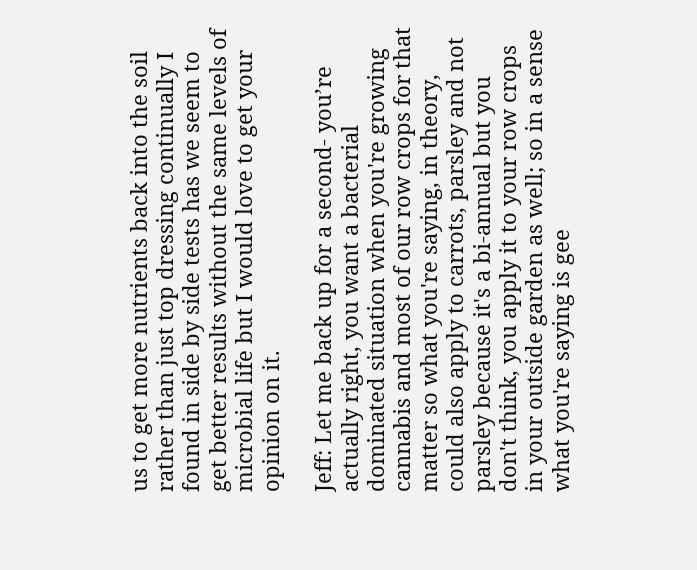us to get more nutrients back into the soil rather than just top dressing continually I found in side by side tests has we seem to get better results without the same levels of microbial life but I would love to get your opinion on it.

Jeff: Let me back up for a second- you’re actually right, you want a bacterial dominated situation when you're growing cannabis and most of our row crops for that matter so what you're saying, in theory, could also apply to carrots, parsley and not parsley because it's a bi-annual but you don't think, you apply it to your row crops in your outside garden as well; so in a sense what you're saying is gee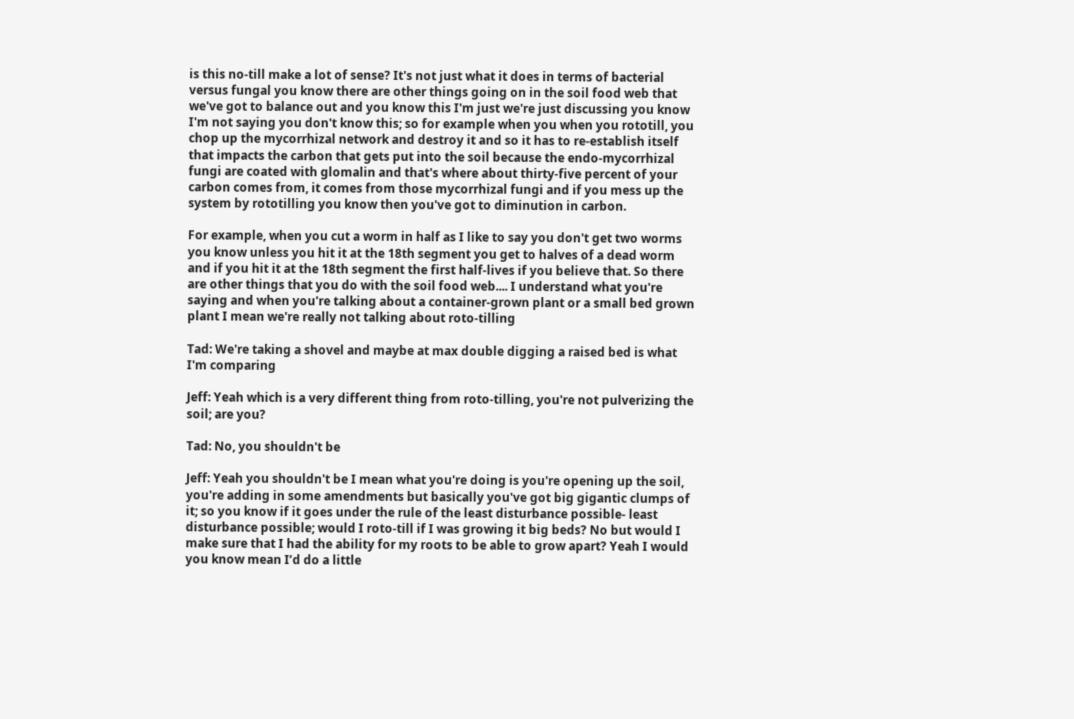is this no-till make a lot of sense? It's not just what it does in terms of bacterial versus fungal you know there are other things going on in the soil food web that we've got to balance out and you know this I'm just we're just discussing you know I'm not saying you don't know this; so for example when you when you rototill, you chop up the mycorrhizal network and destroy it and so it has to re-establish itself that impacts the carbon that gets put into the soil because the endo-mycorrhizal fungi are coated with glomalin and that's where about thirty-five percent of your carbon comes from, it comes from those mycorrhizal fungi and if you mess up the system by rototilling you know then you've got to diminution in carbon.

For example, when you cut a worm in half as I like to say you don't get two worms you know unless you hit it at the 18th segment you get to halves of a dead worm and if you hit it at the 18th segment the first half-lives if you believe that. So there are other things that you do with the soil food web.... I understand what you're saying and when you're talking about a container-grown plant or a small bed grown plant I mean we're really not talking about roto-tilling

Tad: We're taking a shovel and maybe at max double digging a raised bed is what I'm comparing

Jeff: Yeah which is a very different thing from roto-tilling, you're not pulverizing the soil; are you?

Tad: No, you shouldn't be

Jeff: Yeah you shouldn't be I mean what you're doing is you're opening up the soil, you're adding in some amendments but basically you've got big gigantic clumps of it; so you know if it goes under the rule of the least disturbance possible- least disturbance possible; would I roto-till if I was growing it big beds? No but would I make sure that I had the ability for my roots to be able to grow apart? Yeah I would you know mean I’d do a little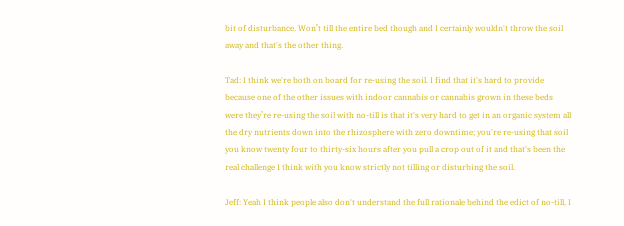bit of disturbance. Won’t till the entire bed though and I certainly wouldn't throw the soil away and that's the other thing.

Tad: I think we're both on board for re-using the soil. I find that it's hard to provide because one of the other issues with indoor cannabis or cannabis grown in these beds were they’re re-using the soil with no-till is that it's very hard to get in an organic system all the dry nutrients down into the rhizosphere with zero downtime; you're re-using that soil you know twenty four to thirty-six hours after you pull a crop out of it and that's been the real challenge I think with you know strictly not tilling or disturbing the soil.

Jeff: Yeah I think people also don't understand the full rationale behind the edict of no-till, I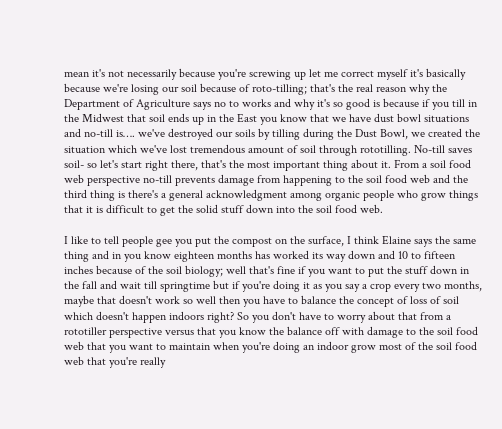mean it's not necessarily because you're screwing up let me correct myself it's basically because we're losing our soil because of roto-tilling; that's the real reason why the Department of Agriculture says no to works and why it's so good is because if you till in the Midwest that soil ends up in the East you know that we have dust bowl situations and no-till is…. we've destroyed our soils by tilling during the Dust Bowl, we created the situation which we've lost tremendous amount of soil through rototilling. No-till saves soil- so let's start right there, that's the most important thing about it. From a soil food web perspective no-till prevents damage from happening to the soil food web and the third thing is there's a general acknowledgment among organic people who grow things that it is difficult to get the solid stuff down into the soil food web.

I like to tell people gee you put the compost on the surface, I think Elaine says the same thing and in you know eighteen months has worked its way down and 10 to fifteen inches because of the soil biology; well that's fine if you want to put the stuff down in the fall and wait till springtime but if you're doing it as you say a crop every two months, maybe that doesn't work so well then you have to balance the concept of loss of soil which doesn't happen indoors right? So you don't have to worry about that from a rototiller perspective versus that you know the balance off with damage to the soil food web that you want to maintain when you're doing an indoor grow most of the soil food web that you're really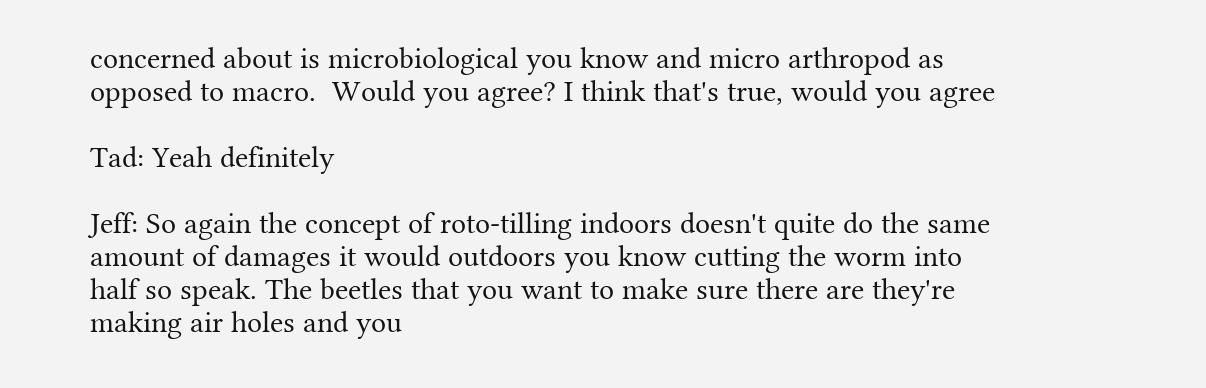concerned about is microbiological you know and micro arthropod as opposed to macro.  Would you agree? I think that's true, would you agree

Tad: Yeah definitely

Jeff: So again the concept of roto-tilling indoors doesn't quite do the same amount of damages it would outdoors you know cutting the worm into half so speak. The beetles that you want to make sure there are they're making air holes and you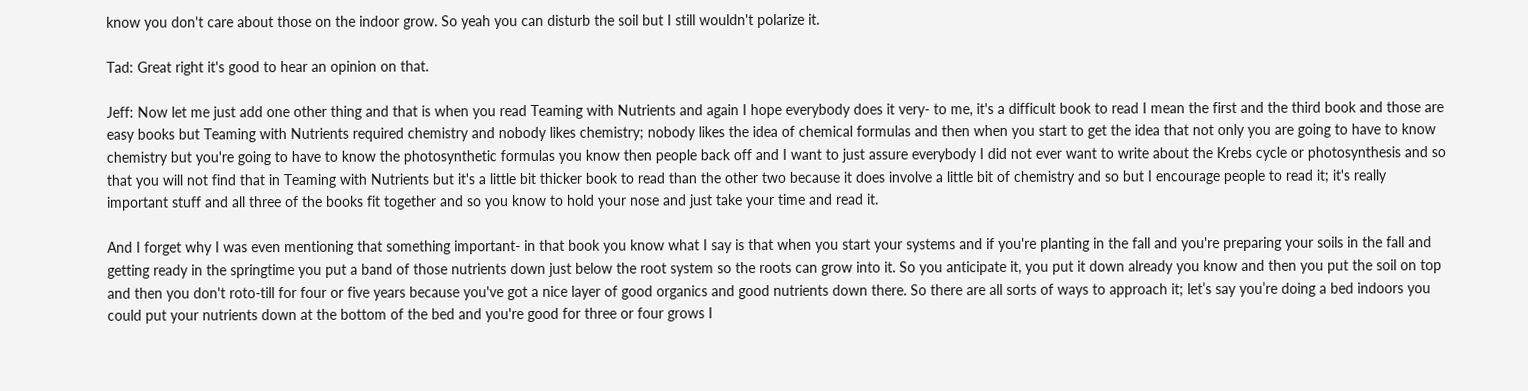know you don't care about those on the indoor grow. So yeah you can disturb the soil but I still wouldn't polarize it.

Tad: Great right it's good to hear an opinion on that.

Jeff: Now let me just add one other thing and that is when you read Teaming with Nutrients and again I hope everybody does it very- to me, it's a difficult book to read I mean the first and the third book and those are easy books but Teaming with Nutrients required chemistry and nobody likes chemistry; nobody likes the idea of chemical formulas and then when you start to get the idea that not only you are going to have to know chemistry but you're going to have to know the photosynthetic formulas you know then people back off and I want to just assure everybody I did not ever want to write about the Krebs cycle or photosynthesis and so that you will not find that in Teaming with Nutrients but it's a little bit thicker book to read than the other two because it does involve a little bit of chemistry and so but I encourage people to read it; it's really important stuff and all three of the books fit together and so you know to hold your nose and just take your time and read it.

And I forget why I was even mentioning that something important- in that book you know what I say is that when you start your systems and if you're planting in the fall and you're preparing your soils in the fall and getting ready in the springtime you put a band of those nutrients down just below the root system so the roots can grow into it. So you anticipate it, you put it down already you know and then you put the soil on top and then you don't roto-till for four or five years because you've got a nice layer of good organics and good nutrients down there. So there are all sorts of ways to approach it; let’s say you’re doing a bed indoors you could put your nutrients down at the bottom of the bed and you're good for three or four grows I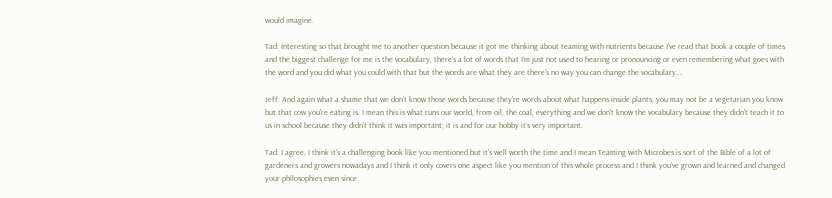would imagine.

Tad: Interesting so that brought me to another question because it got me thinking about teaming with nutrients because I've read that book a couple of times and the biggest challenge for me is the vocabulary, there's a lot of words that I’m just not used to hearing or pronouncing or even remembering what goes with the word and you did what you could with that but the words are what they are there's no way you can change the vocabulary….

Jeff: And again what a shame that we don't know those words because they're words about what happens inside plants; you may not be a vegetarian you know but that cow you're eating is. I mean this is what runs our world, from oil, the coal, everything and we don't know the vocabulary because they didn't teach it to us in school because they didn't think it was important; it is and for our hobby it’s very important.

Tad: I agree, I think it's a challenging book like you mentioned but it's well worth the time and I mean Teaming with Microbes is sort of the Bible of a lot of gardeners and growers nowadays and I think it only covers one aspect like you mention of this whole process and I think you’ve grown and learned and changed your philosophies even since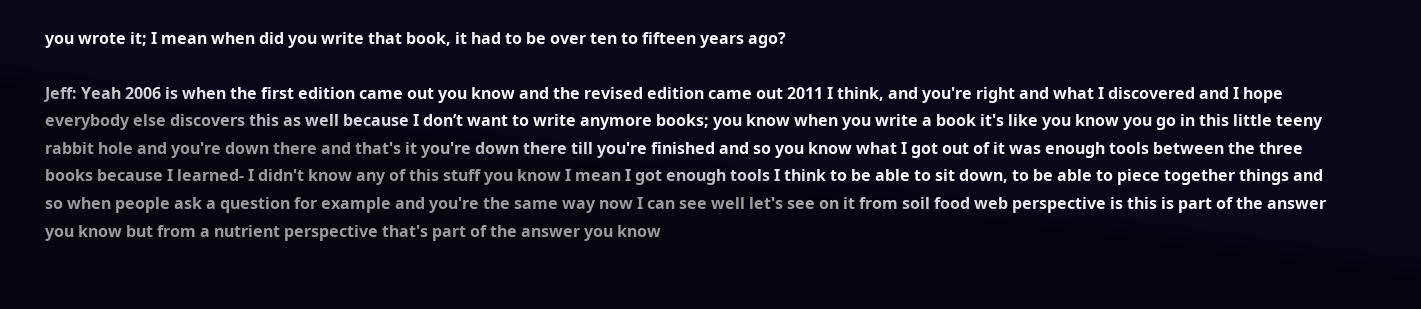you wrote it; I mean when did you write that book, it had to be over ten to fifteen years ago?

Jeff: Yeah 2006 is when the first edition came out you know and the revised edition came out 2011 I think, and you're right and what I discovered and I hope everybody else discovers this as well because I don’t want to write anymore books; you know when you write a book it's like you know you go in this little teeny rabbit hole and you're down there and that's it you're down there till you're finished and so you know what I got out of it was enough tools between the three books because I learned- I didn't know any of this stuff you know I mean I got enough tools I think to be able to sit down, to be able to piece together things and so when people ask a question for example and you're the same way now I can see well let's see on it from soil food web perspective is this is part of the answer you know but from a nutrient perspective that's part of the answer you know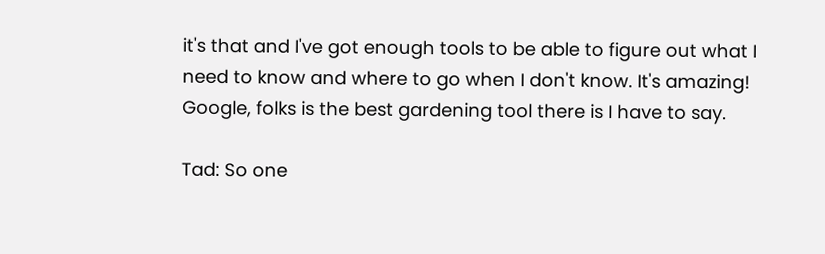it's that and I've got enough tools to be able to figure out what I need to know and where to go when I don't know. It's amazing! Google, folks is the best gardening tool there is I have to say.

Tad: So one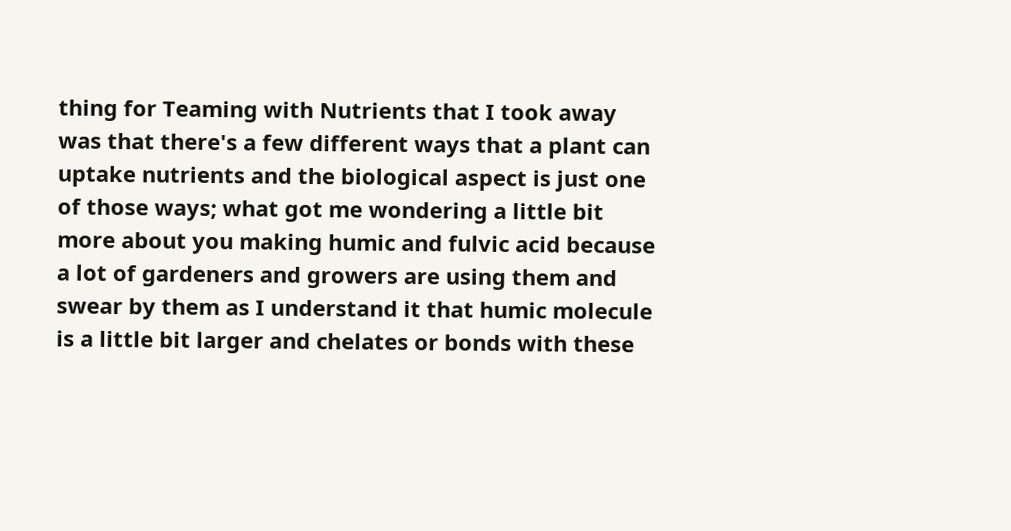thing for Teaming with Nutrients that I took away was that there's a few different ways that a plant can uptake nutrients and the biological aspect is just one of those ways; what got me wondering a little bit more about you making humic and fulvic acid because a lot of gardeners and growers are using them and swear by them as I understand it that humic molecule is a little bit larger and chelates or bonds with these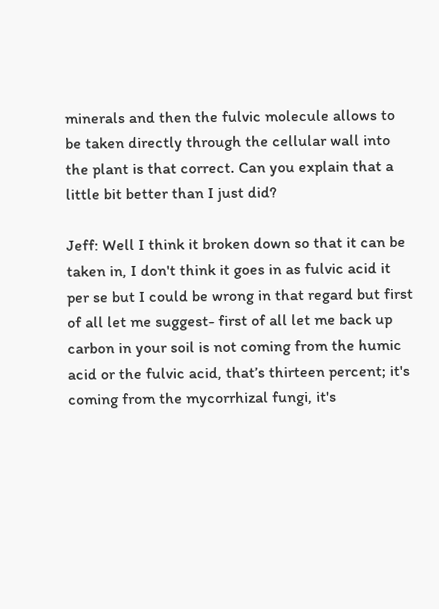minerals and then the fulvic molecule allows to be taken directly through the cellular wall into the plant is that correct. Can you explain that a little bit better than I just did?

Jeff: Well I think it broken down so that it can be taken in, I don't think it goes in as fulvic acid it per se but I could be wrong in that regard but first of all let me suggest- first of all let me back up carbon in your soil is not coming from the humic acid or the fulvic acid, that’s thirteen percent; it's coming from the mycorrhizal fungi, it's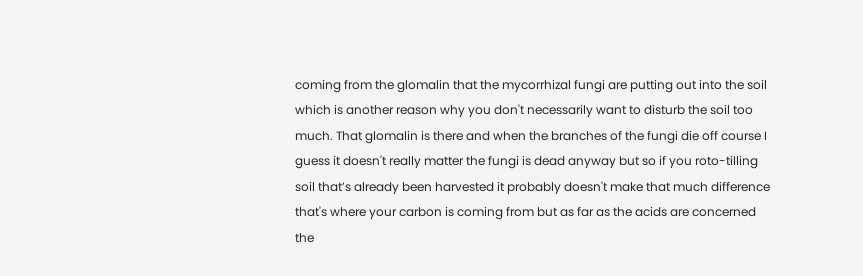coming from the glomalin that the mycorrhizal fungi are putting out into the soil which is another reason why you don't necessarily want to disturb the soil too much. That glomalin is there and when the branches of the fungi die off course I guess it doesn't really matter the fungi is dead anyway but so if you roto-tilling soil that’s already been harvested it probably doesn't make that much difference that's where your carbon is coming from but as far as the acids are concerned the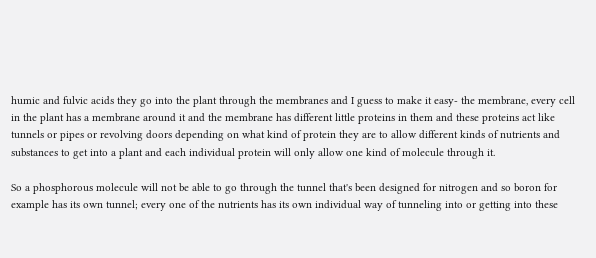humic and fulvic acids they go into the plant through the membranes and I guess to make it easy- the membrane, every cell in the plant has a membrane around it and the membrane has different little proteins in them and these proteins act like tunnels or pipes or revolving doors depending on what kind of protein they are to allow different kinds of nutrients and substances to get into a plant and each individual protein will only allow one kind of molecule through it.

So a phosphorous molecule will not be able to go through the tunnel that's been designed for nitrogen and so boron for example has its own tunnel; every one of the nutrients has its own individual way of tunneling into or getting into these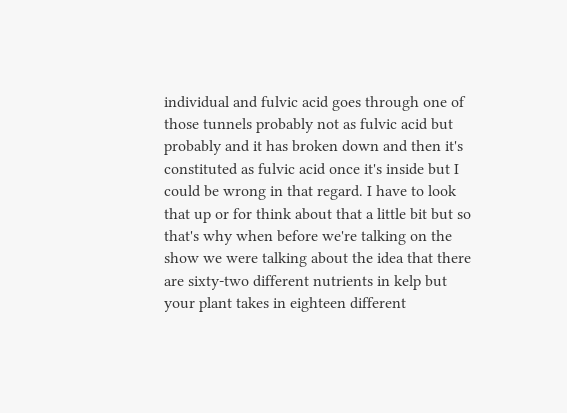individual and fulvic acid goes through one of those tunnels probably not as fulvic acid but probably and it has broken down and then it's constituted as fulvic acid once it's inside but I could be wrong in that regard. I have to look that up or for think about that a little bit but so that's why when before we're talking on the show we were talking about the idea that there are sixty-two different nutrients in kelp but your plant takes in eighteen different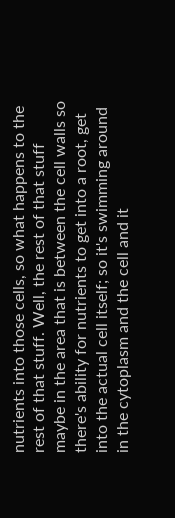nutrients into those cells, so what happens to the rest of that stuff. Well, the rest of that stuff maybe in the area that is between the cell walls so there's ability for nutrients to get into a root, get into the actual cell itself; so it's swimming around in the cytoplasm and the cell and it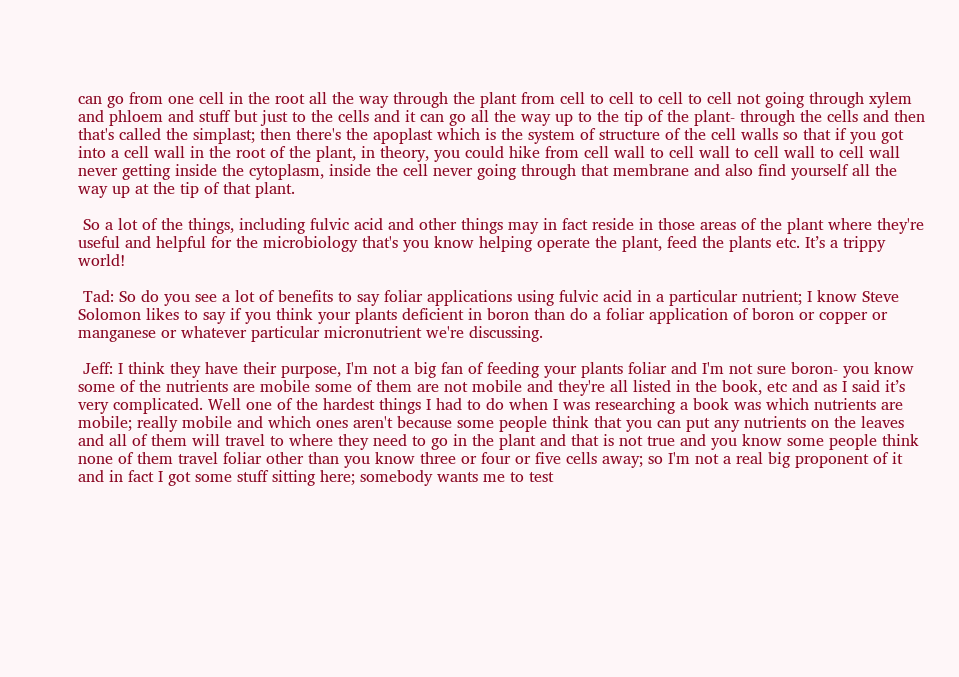can go from one cell in the root all the way through the plant from cell to cell to cell to cell not going through xylem and phloem and stuff but just to the cells and it can go all the way up to the tip of the plant- through the cells and then that's called the simplast; then there's the apoplast which is the system of structure of the cell walls so that if you got into a cell wall in the root of the plant, in theory, you could hike from cell wall to cell wall to cell wall to cell wall never getting inside the cytoplasm, inside the cell never going through that membrane and also find yourself all the way up at the tip of that plant.

 So a lot of the things, including fulvic acid and other things may in fact reside in those areas of the plant where they're useful and helpful for the microbiology that's you know helping operate the plant, feed the plants etc. It’s a trippy world!

 Tad: So do you see a lot of benefits to say foliar applications using fulvic acid in a particular nutrient; I know Steve Solomon likes to say if you think your plants deficient in boron than do a foliar application of boron or copper or manganese or whatever particular micronutrient we're discussing.

 Jeff: I think they have their purpose, I'm not a big fan of feeding your plants foliar and I'm not sure boron- you know some of the nutrients are mobile some of them are not mobile and they're all listed in the book, etc and as I said it’s very complicated. Well one of the hardest things I had to do when I was researching a book was which nutrients are mobile; really mobile and which ones aren't because some people think that you can put any nutrients on the leaves and all of them will travel to where they need to go in the plant and that is not true and you know some people think none of them travel foliar other than you know three or four or five cells away; so I'm not a real big proponent of it and in fact I got some stuff sitting here; somebody wants me to test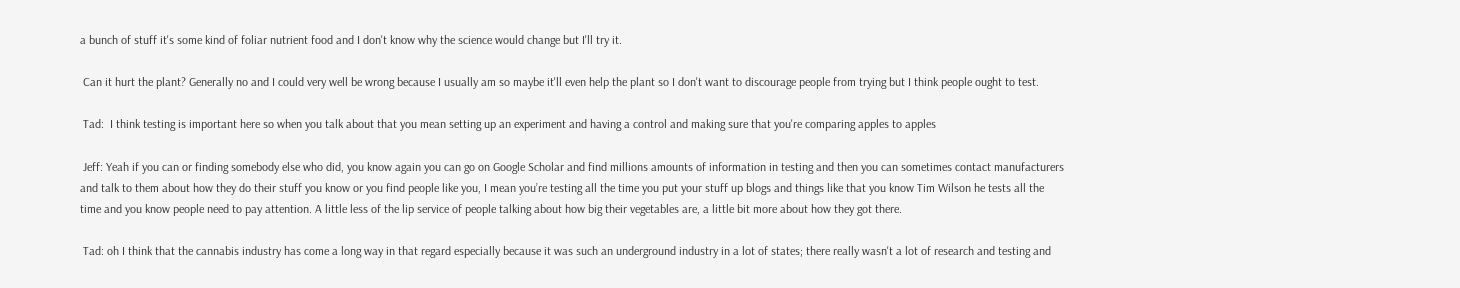a bunch of stuff it's some kind of foliar nutrient food and I don't know why the science would change but I'll try it.

 Can it hurt the plant? Generally no and I could very well be wrong because I usually am so maybe it'll even help the plant so I don't want to discourage people from trying but I think people ought to test.

 Tad:  I think testing is important here so when you talk about that you mean setting up an experiment and having a control and making sure that you're comparing apples to apples

 Jeff: Yeah if you can or finding somebody else who did, you know again you can go on Google Scholar and find millions amounts of information in testing and then you can sometimes contact manufacturers and talk to them about how they do their stuff you know or you find people like you, I mean you’re testing all the time you put your stuff up blogs and things like that you know Tim Wilson he tests all the time and you know people need to pay attention. A little less of the lip service of people talking about how big their vegetables are, a little bit more about how they got there.

 Tad: oh I think that the cannabis industry has come a long way in that regard especially because it was such an underground industry in a lot of states; there really wasn't a lot of research and testing and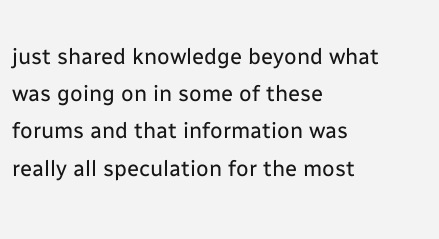just shared knowledge beyond what was going on in some of these forums and that information was really all speculation for the most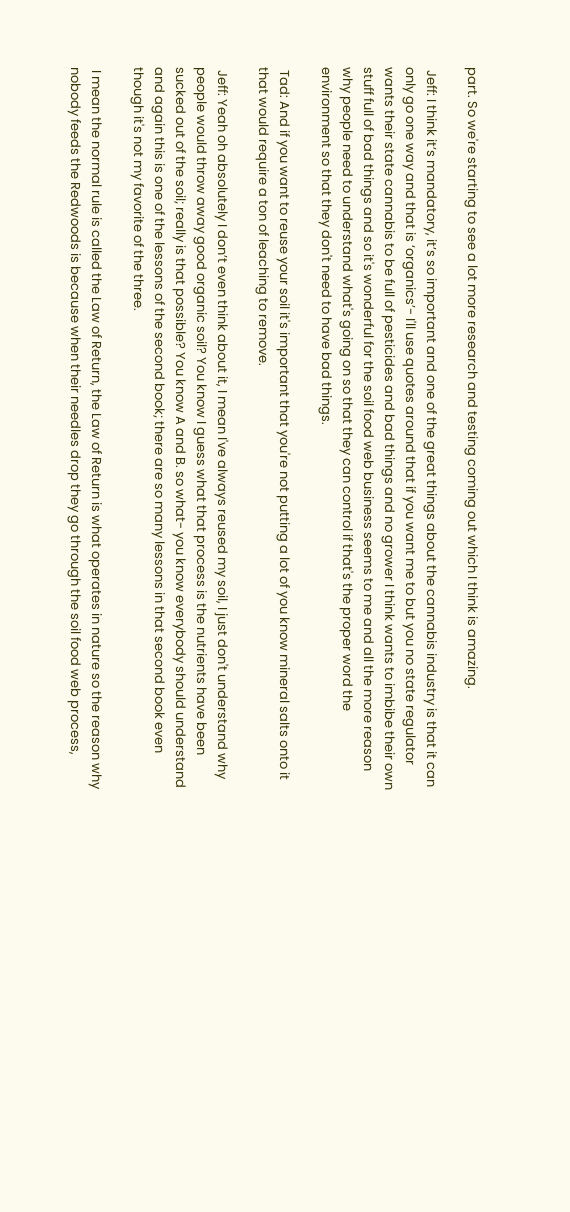part. So we're starting to see a lot more research and testing coming out which I think is amazing.

 Jeff: I think it’s mandatory, it’s so important and one of the great things about the cannabis industry is that it can only go one way and that is ‘organics’- I'll use quotes around that if you want me to but you no state regulator wants their state cannabis to be full of pesticides and bad things and no grower I think wants to imbibe their own stuff full of bad things and so it's wonderful for the soil food web business seems to me and all the more reason why people need to understand what's going on so that they can control if that's the proper word the environment so that they don't need to have bad things.

 Tad: And if you want to reuse your soil it's important that you're not putting a lot of you know mineral salts onto it that would require a ton of leaching to remove.

 Jeff: Yeah oh absolutely I don’t even think about it, I mean I've always reused my soil, I just don't understand why people would throw away good organic soil? You know I guess what that process is the nutrients have been sucked out of the soil; really is that possible? You know A and B. so what- you know everybody should understand and again this is one of the lessons of the second book; there are so many lessons in that second book even though it's not my favorite of the three.

 I mean the normal rule is called the Law of Return, the Law of Return is what operates in nature so the reason why nobody feeds the Redwoods is because when their needles drop they go through the soil food web process,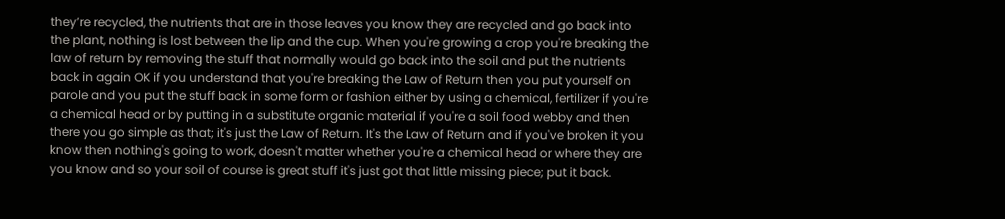they’re recycled, the nutrients that are in those leaves you know they are recycled and go back into the plant, nothing is lost between the lip and the cup. When you're growing a crop you're breaking the law of return by removing the stuff that normally would go back into the soil and put the nutrients back in again OK if you understand that you're breaking the Law of Return then you put yourself on parole and you put the stuff back in some form or fashion either by using a chemical, fertilizer if you're a chemical head or by putting in a substitute organic material if you're a soil food webby and then there you go simple as that; it's just the Law of Return. It's the Law of Return and if you've broken it you know then nothing's going to work, doesn't matter whether you're a chemical head or where they are you know and so your soil of course is great stuff it's just got that little missing piece; put it back.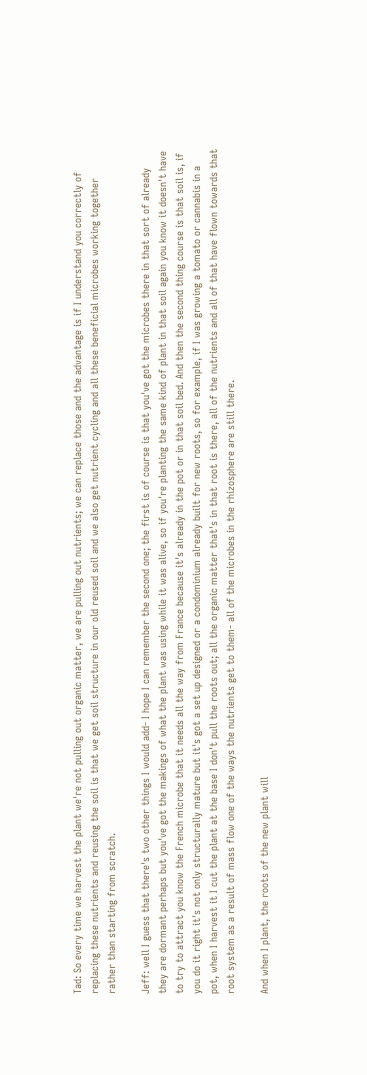Tad: So every time we harvest the plant we're not pulling out organic matter, we are pulling out nutrients; we can replace those and the advantage is if I understand you correctly of replacing these nutrients and reusing the soil is that we get soil structure in our old reused soil and we also get nutrient cycling and all these beneficial microbes working together rather than starting from scratch.

Jeff: well I guess that there's two other things I would add- I hope I can remember the second one; the first is of course is that you've got the microbes there in that sort of already they are dormant perhaps but you've got the makings of what the plant was using while it was alive, so if you're planting the same kind of plant in that soil again you know it doesn't have to try to attract you know the French microbe that it needs all the way from France because it's already in the pot or in that soil bed. And then the second thing course is that soil is, if you do it right it's not only structurally mature but it's got a set up designed or a condominium already built for new roots, so for example, if I was growing a tomato or cannabis in a pot, when I harvest it I cut the plant at the base I don't pull the roots out; all the organic matter that's in that root is there, all of the nutrients and all of that have flown towards that root system as a result of mass flow one of the ways the nutrients get to them- all of the microbes in the rhizosphere are still there.

And when I plant, the roots of the new plant will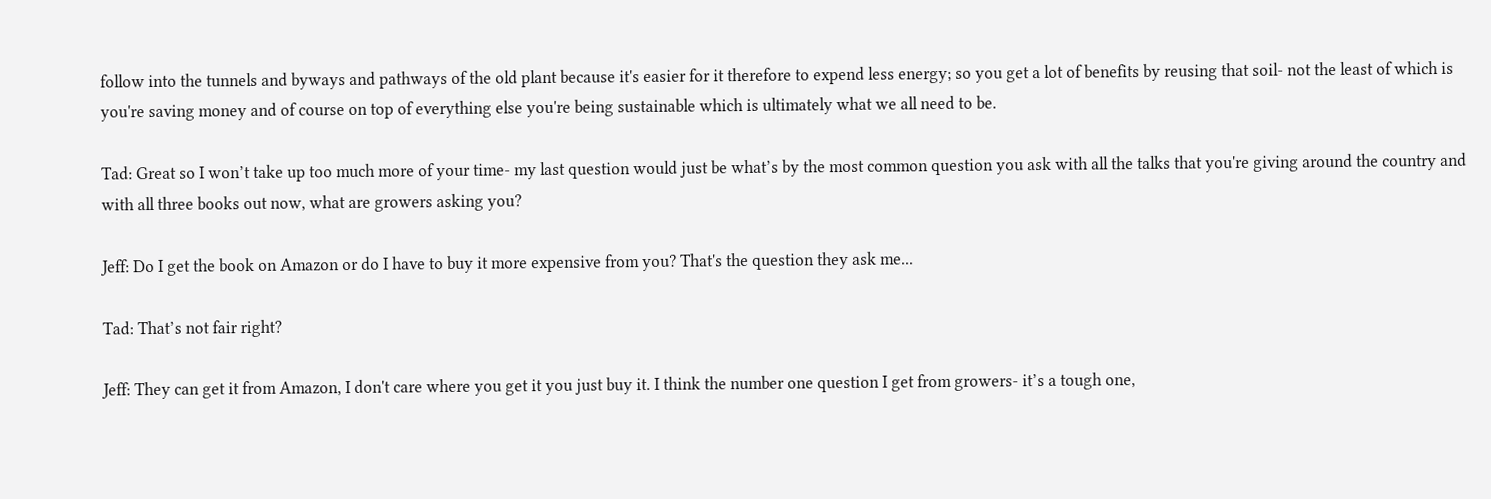follow into the tunnels and byways and pathways of the old plant because it's easier for it therefore to expend less energy; so you get a lot of benefits by reusing that soil- not the least of which is you're saving money and of course on top of everything else you're being sustainable which is ultimately what we all need to be.

Tad: Great so I won’t take up too much more of your time- my last question would just be what’s by the most common question you ask with all the talks that you're giving around the country and with all three books out now, what are growers asking you?

Jeff: Do I get the book on Amazon or do I have to buy it more expensive from you? That's the question they ask me...

Tad: That’s not fair right?

Jeff: They can get it from Amazon, I don't care where you get it you just buy it. I think the number one question I get from growers- it’s a tough one,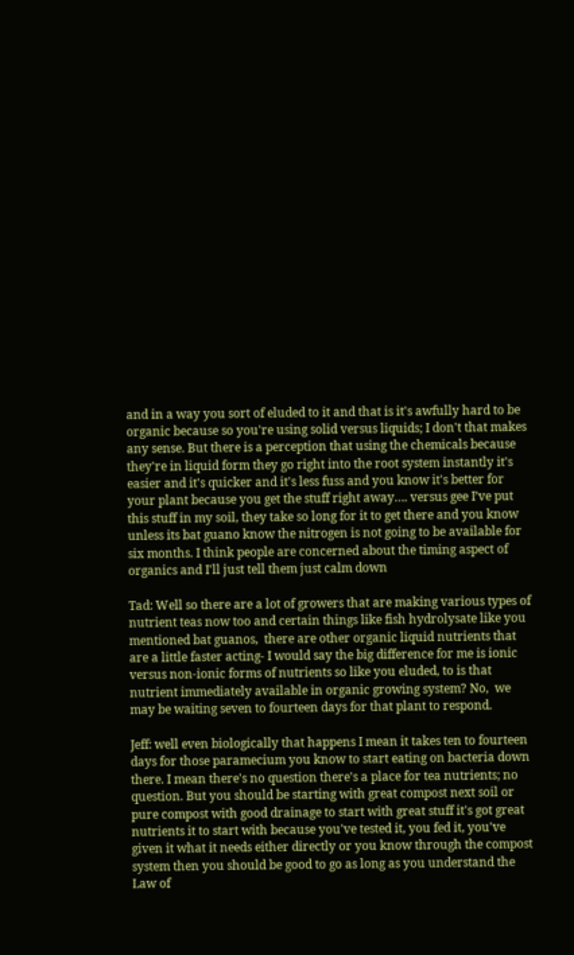and in a way you sort of eluded to it and that is it's awfully hard to be organic because so you're using solid versus liquids; I don't that makes any sense. But there is a perception that using the chemicals because they're in liquid form they go right into the root system instantly it's easier and it's quicker and it's less fuss and you know it's better for your plant because you get the stuff right away…. versus gee I’ve put this stuff in my soil, they take so long for it to get there and you know unless its bat guano know the nitrogen is not going to be available for six months. I think people are concerned about the timing aspect of organics and I'll just tell them just calm down

Tad: Well so there are a lot of growers that are making various types of nutrient teas now too and certain things like fish hydrolysate like you mentioned bat guanos,  there are other organic liquid nutrients that are a little faster acting- I would say the big difference for me is ionic versus non-ionic forms of nutrients so like you eluded, to is that nutrient immediately available in organic growing system? No,  we may be waiting seven to fourteen days for that plant to respond.

Jeff: well even biologically that happens I mean it takes ten to fourteen days for those paramecium you know to start eating on bacteria down there. I mean there's no question there's a place for tea nutrients; no question. But you should be starting with great compost next soil or pure compost with good drainage to start with great stuff it's got great nutrients it to start with because you've tested it, you fed it, you've given it what it needs either directly or you know through the compost system then you should be good to go as long as you understand the Law of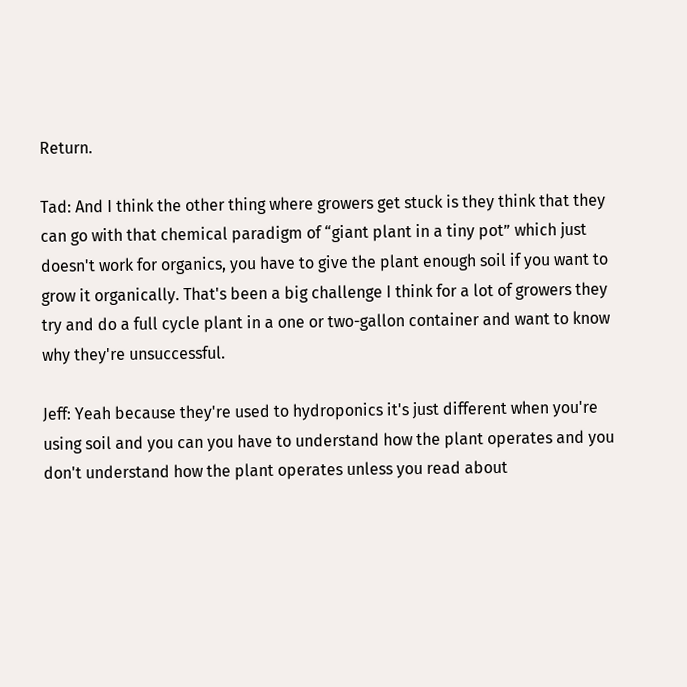Return.

Tad: And I think the other thing where growers get stuck is they think that they can go with that chemical paradigm of “giant plant in a tiny pot” which just doesn't work for organics, you have to give the plant enough soil if you want to grow it organically. That's been a big challenge I think for a lot of growers they try and do a full cycle plant in a one or two-gallon container and want to know why they're unsuccessful.

Jeff: Yeah because they're used to hydroponics it's just different when you're using soil and you can you have to understand how the plant operates and you don't understand how the plant operates unless you read about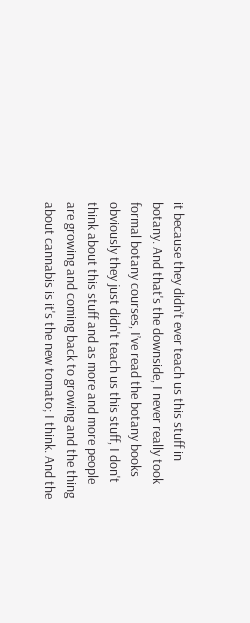it because they didn’t ever teach us this stuff in botany. And that's the downside, I never really took formal botany courses, I’ve read the botany books obviously they just didn't teach us this stuff, I don't think about this stuff and as more and more people are growing and coming back to growing and the thing about cannabis is it's the new tomato; I think. And the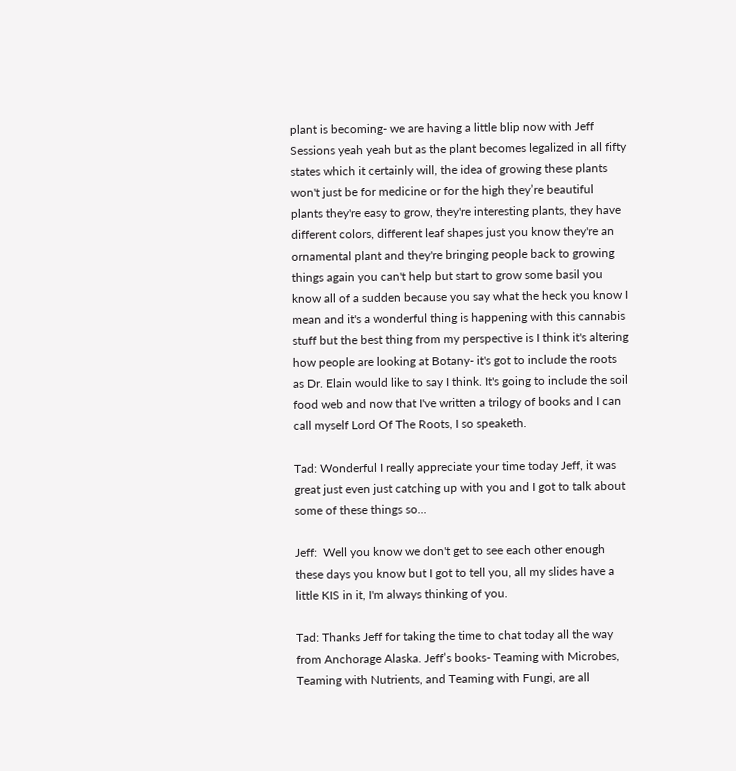plant is becoming- we are having a little blip now with Jeff Sessions yeah yeah but as the plant becomes legalized in all fifty states which it certainly will, the idea of growing these plants won't just be for medicine or for the high they’re beautiful plants they're easy to grow, they're interesting plants, they have different colors, different leaf shapes just you know they're an ornamental plant and they're bringing people back to growing things again you can't help but start to grow some basil you know all of a sudden because you say what the heck you know I mean and it's a wonderful thing is happening with this cannabis stuff but the best thing from my perspective is I think it's altering how people are looking at Botany- it's got to include the roots as Dr. Elain would like to say I think. It's going to include the soil food web and now that I've written a trilogy of books and I can call myself Lord Of The Roots, I so speaketh.

Tad: Wonderful I really appreciate your time today Jeff, it was great just even just catching up with you and I got to talk about some of these things so...

Jeff:  Well you know we don't get to see each other enough these days you know but I got to tell you, all my slides have a little KIS in it, I'm always thinking of you.

Tad: Thanks Jeff for taking the time to chat today all the way from Anchorage Alaska. Jeff’s books- Teaming with Microbes, Teaming with Nutrients, and Teaming with Fungi, are all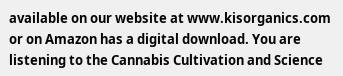available on our website at www.kisorganics.com or on Amazon has a digital download. You are listening to the Cannabis Cultivation and Science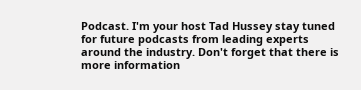Podcast. I'm your host Tad Hussey stay tuned for future podcasts from leading experts around the industry. Don't forget that there is more information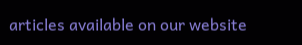articles available on our website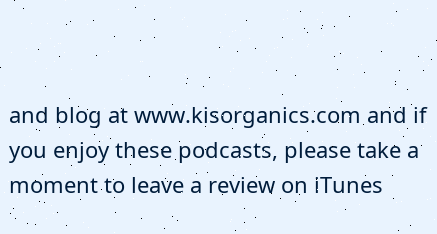and blog at www.kisorganics.com and if you enjoy these podcasts, please take a moment to leave a review on iTunes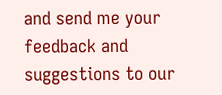and send me your feedback and suggestions to our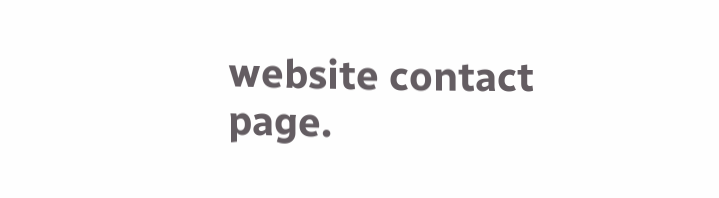website contact page.